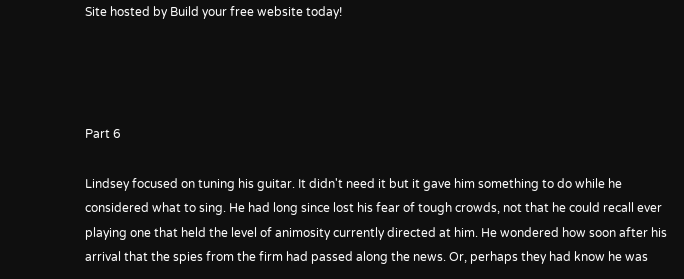Site hosted by Build your free website today!




Part 6

Lindsey focused on tuning his guitar. It didn't need it but it gave him something to do while he considered what to sing. He had long since lost his fear of tough crowds, not that he could recall ever playing one that held the level of animosity currently directed at him. He wondered how soon after his arrival that the spies from the firm had passed along the news. Or, perhaps they had know he was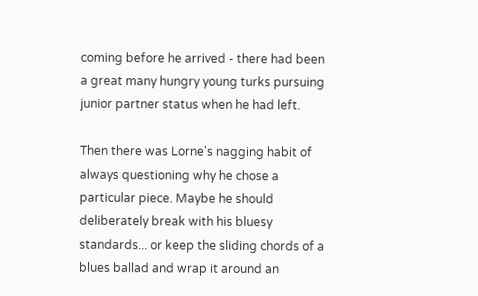coming before he arrived - there had been a great many hungry young turks pursuing junior partner status when he had left.

Then there was Lorne's nagging habit of always questioning why he chose a particular piece. Maybe he should deliberately break with his bluesy standards... or keep the sliding chords of a blues ballad and wrap it around an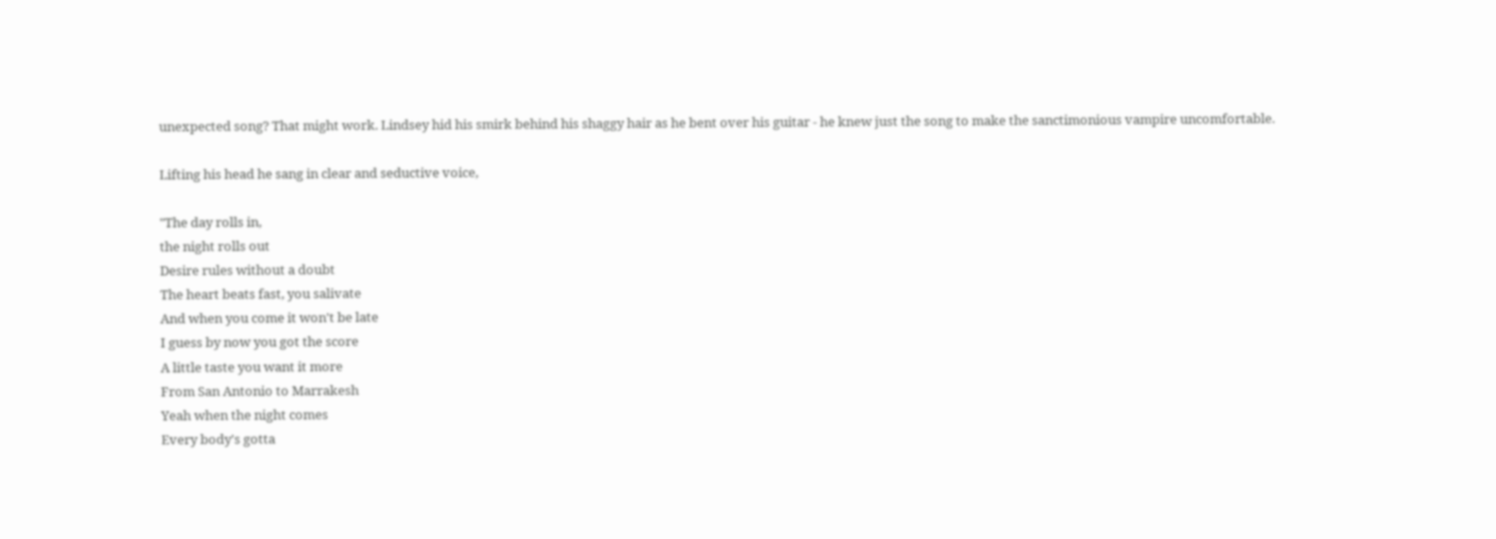unexpected song? That might work. Lindsey hid his smirk behind his shaggy hair as he bent over his guitar - he knew just the song to make the sanctimonious vampire uncomfortable.

Lifting his head he sang in clear and seductive voice,

"The day rolls in,
the night rolls out
Desire rules without a doubt
The heart beats fast, you salivate
And when you come it won't be late
I guess by now you got the score
A little taste you want it more
From San Antonio to Marrakesh
Yeah when the night comes
Every body's gotta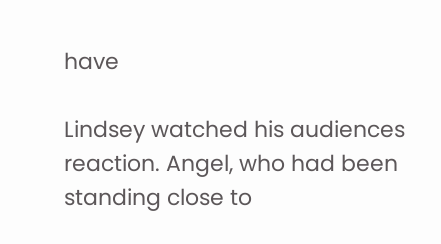have

Lindsey watched his audiences reaction. Angel, who had been standing close to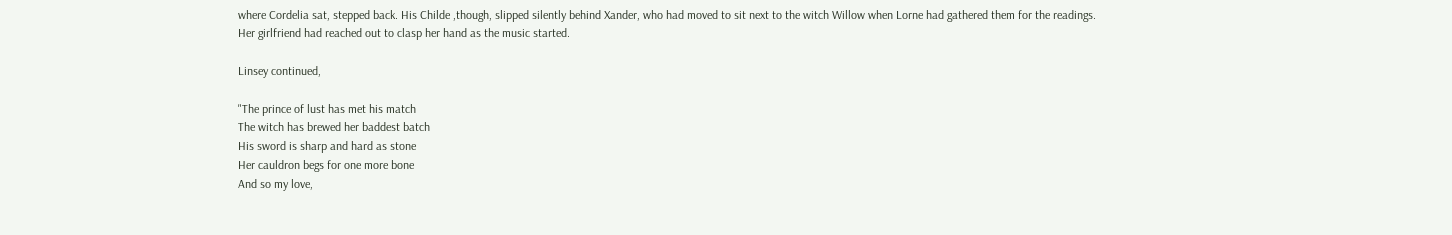where Cordelia sat, stepped back. His Childe ,though, slipped silently behind Xander, who had moved to sit next to the witch Willow when Lorne had gathered them for the readings. Her girlfriend had reached out to clasp her hand as the music started.

Linsey continued,

"The prince of lust has met his match
The witch has brewed her baddest batch
His sword is sharp and hard as stone
Her cauldron begs for one more bone
And so my love,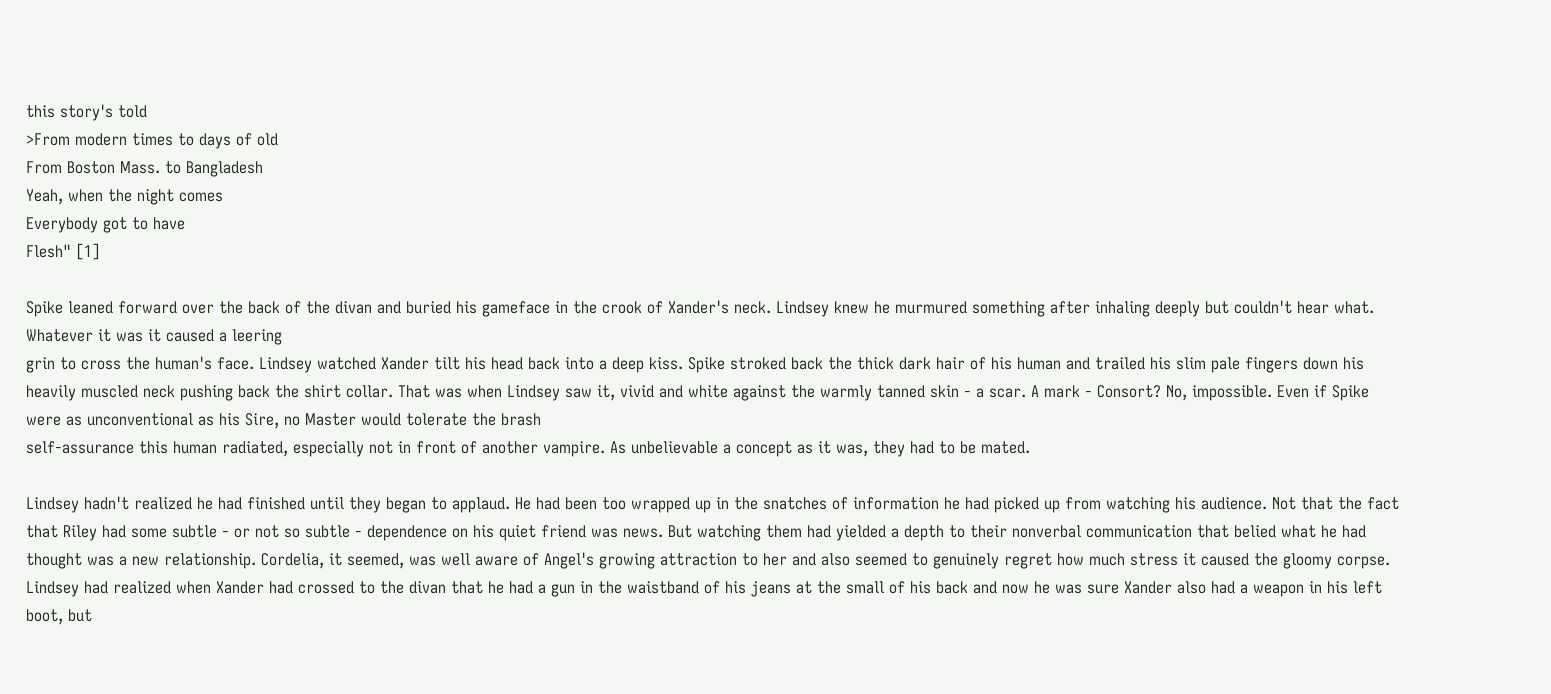this story's told
>From modern times to days of old
From Boston Mass. to Bangladesh
Yeah, when the night comes
Everybody got to have
Flesh" [1]

Spike leaned forward over the back of the divan and buried his gameface in the crook of Xander's neck. Lindsey knew he murmured something after inhaling deeply but couldn't hear what. Whatever it was it caused a leering
grin to cross the human's face. Lindsey watched Xander tilt his head back into a deep kiss. Spike stroked back the thick dark hair of his human and trailed his slim pale fingers down his heavily muscled neck pushing back the shirt collar. That was when Lindsey saw it, vivid and white against the warmly tanned skin - a scar. A mark - Consort? No, impossible. Even if Spike were as unconventional as his Sire, no Master would tolerate the brash
self-assurance this human radiated, especially not in front of another vampire. As unbelievable a concept as it was, they had to be mated.

Lindsey hadn't realized he had finished until they began to applaud. He had been too wrapped up in the snatches of information he had picked up from watching his audience. Not that the fact that Riley had some subtle - or not so subtle - dependence on his quiet friend was news. But watching them had yielded a depth to their nonverbal communication that belied what he had thought was a new relationship. Cordelia, it seemed, was well aware of Angel's growing attraction to her and also seemed to genuinely regret how much stress it caused the gloomy corpse. Lindsey had realized when Xander had crossed to the divan that he had a gun in the waistband of his jeans at the small of his back and now he was sure Xander also had a weapon in his left boot, but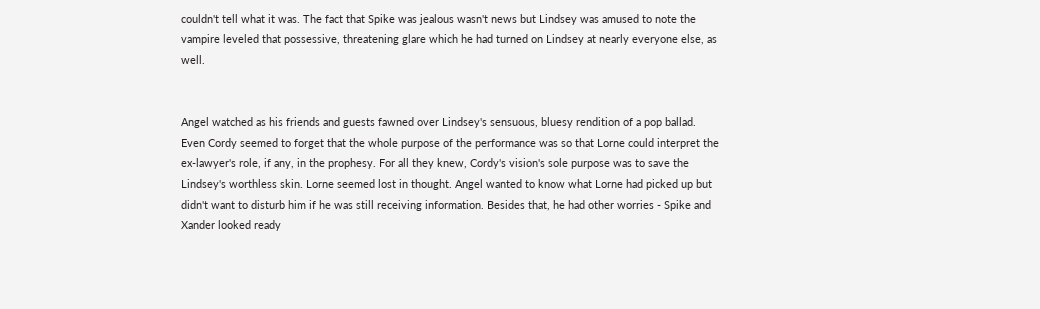couldn't tell what it was. The fact that Spike was jealous wasn't news but Lindsey was amused to note the vampire leveled that possessive, threatening glare which he had turned on Lindsey at nearly everyone else, as well.


Angel watched as his friends and guests fawned over Lindsey's sensuous, bluesy rendition of a pop ballad. Even Cordy seemed to forget that the whole purpose of the performance was so that Lorne could interpret the ex-lawyer's role, if any, in the prophesy. For all they knew, Cordy's vision's sole purpose was to save the Lindsey's worthless skin. Lorne seemed lost in thought. Angel wanted to know what Lorne had picked up but didn't want to disturb him if he was still receiving information. Besides that, he had other worries - Spike and Xander looked ready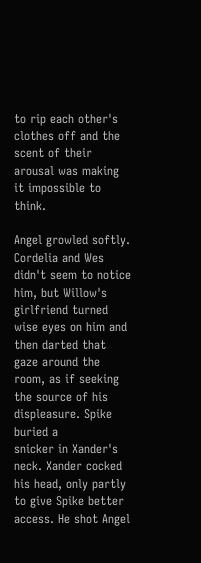to rip each other's clothes off and the scent of their arousal was making it impossible to think.

Angel growled softly. Cordelia and Wes didn't seem to notice him, but Willow's girlfriend turned wise eyes on him and then darted that gaze around the room, as if seeking the source of his displeasure. Spike buried a
snicker in Xander's neck. Xander cocked his head, only partly to give Spike better access. He shot Angel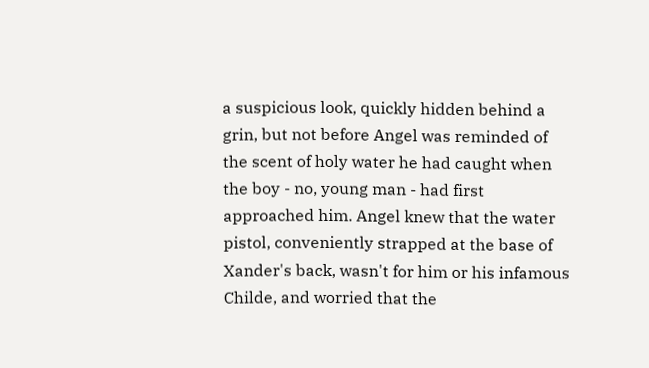a suspicious look, quickly hidden behind a grin, but not before Angel was reminded of the scent of holy water he had caught when the boy - no, young man - had first approached him. Angel knew that the water pistol, conveniently strapped at the base of Xander's back, wasn't for him or his infamous Childe, and worried that the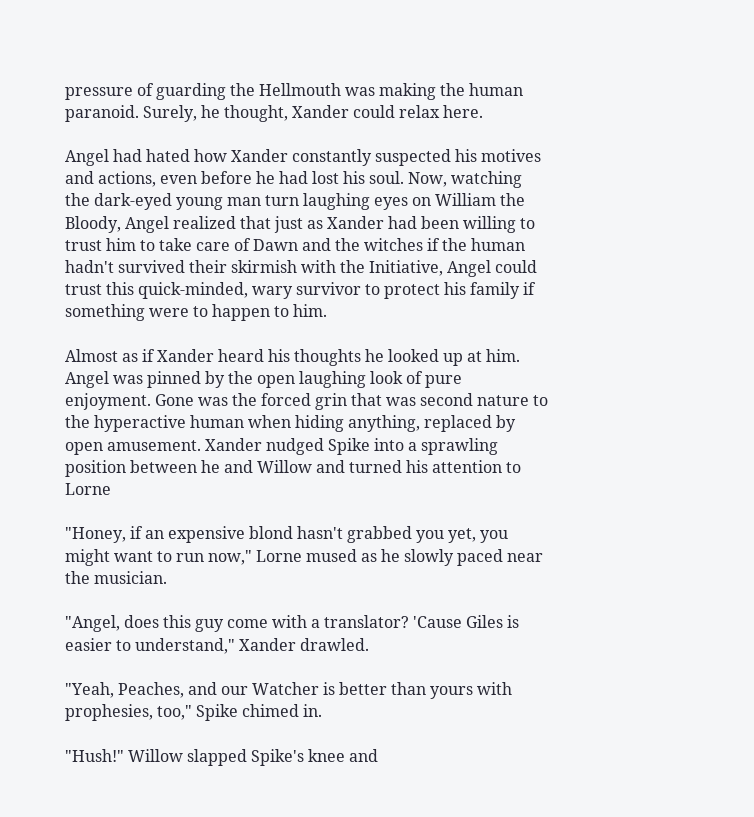pressure of guarding the Hellmouth was making the human paranoid. Surely, he thought, Xander could relax here.

Angel had hated how Xander constantly suspected his motives and actions, even before he had lost his soul. Now, watching the dark-eyed young man turn laughing eyes on William the Bloody, Angel realized that just as Xander had been willing to trust him to take care of Dawn and the witches if the human hadn't survived their skirmish with the Initiative, Angel could trust this quick-minded, wary survivor to protect his family if something were to happen to him.

Almost as if Xander heard his thoughts he looked up at him. Angel was pinned by the open laughing look of pure enjoyment. Gone was the forced grin that was second nature to the hyperactive human when hiding anything, replaced by open amusement. Xander nudged Spike into a sprawling position between he and Willow and turned his attention to Lorne

"Honey, if an expensive blond hasn't grabbed you yet, you might want to run now," Lorne mused as he slowly paced near the musician.

"Angel, does this guy come with a translator? 'Cause Giles is easier to understand," Xander drawled.

"Yeah, Peaches, and our Watcher is better than yours with prophesies, too," Spike chimed in.

"Hush!" Willow slapped Spike's knee and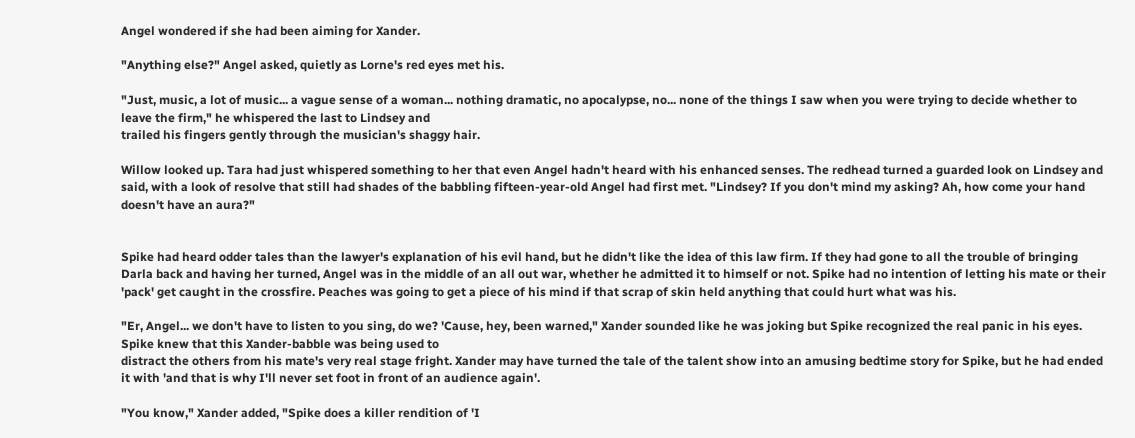Angel wondered if she had been aiming for Xander.

"Anything else?" Angel asked, quietly as Lorne's red eyes met his.

"Just, music, a lot of music... a vague sense of a woman... nothing dramatic, no apocalypse, no... none of the things I saw when you were trying to decide whether to leave the firm," he whispered the last to Lindsey and
trailed his fingers gently through the musician's shaggy hair.

Willow looked up. Tara had just whispered something to her that even Angel hadn't heard with his enhanced senses. The redhead turned a guarded look on Lindsey and said, with a look of resolve that still had shades of the babbling fifteen-year-old Angel had first met. "Lindsey? If you don't mind my asking? Ah, how come your hand doesn't have an aura?"


Spike had heard odder tales than the lawyer's explanation of his evil hand, but he didn't like the idea of this law firm. If they had gone to all the trouble of bringing Darla back and having her turned, Angel was in the middle of an all out war, whether he admitted it to himself or not. Spike had no intention of letting his mate or their 'pack' get caught in the crossfire. Peaches was going to get a piece of his mind if that scrap of skin held anything that could hurt what was his.

"Er, Angel... we don't have to listen to you sing, do we? 'Cause, hey, been warned," Xander sounded like he was joking but Spike recognized the real panic in his eyes. Spike knew that this Xander-babble was being used to
distract the others from his mate's very real stage fright. Xander may have turned the tale of the talent show into an amusing bedtime story for Spike, but he had ended it with 'and that is why I'll never set foot in front of an audience again'.

"You know," Xander added, "Spike does a killer rendition of 'I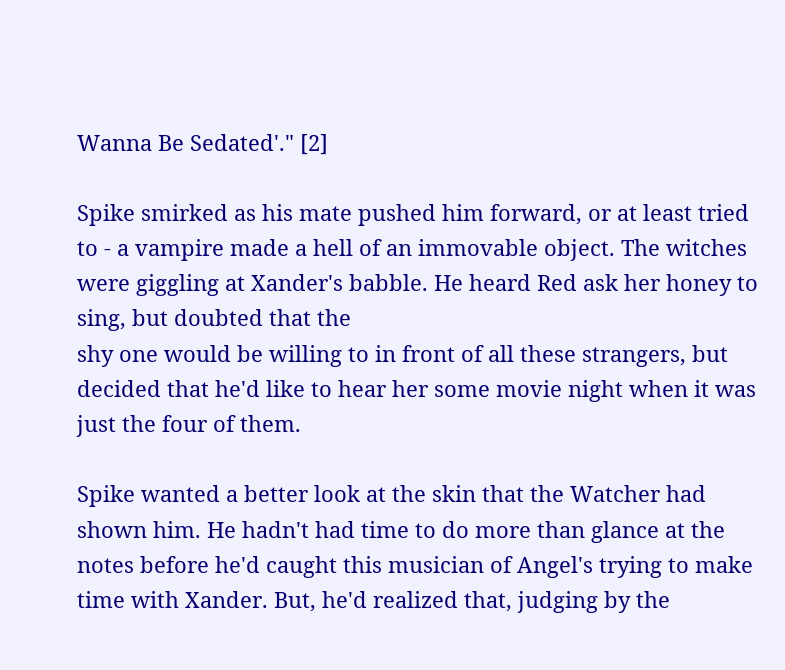Wanna Be Sedated'." [2]

Spike smirked as his mate pushed him forward, or at least tried to - a vampire made a hell of an immovable object. The witches were giggling at Xander's babble. He heard Red ask her honey to sing, but doubted that the
shy one would be willing to in front of all these strangers, but decided that he'd like to hear her some movie night when it was just the four of them.

Spike wanted a better look at the skin that the Watcher had shown him. He hadn't had time to do more than glance at the notes before he'd caught this musician of Angel's trying to make time with Xander. But, he'd realized that, judging by the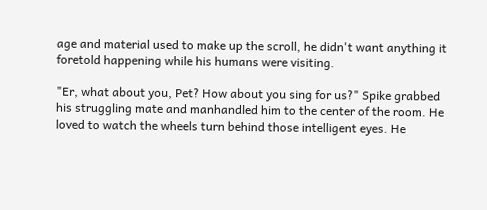age and material used to make up the scroll, he didn't want anything it foretold happening while his humans were visiting.

"Er, what about you, Pet? How about you sing for us?" Spike grabbed his struggling mate and manhandled him to the center of the room. He loved to watch the wheels turn behind those intelligent eyes. He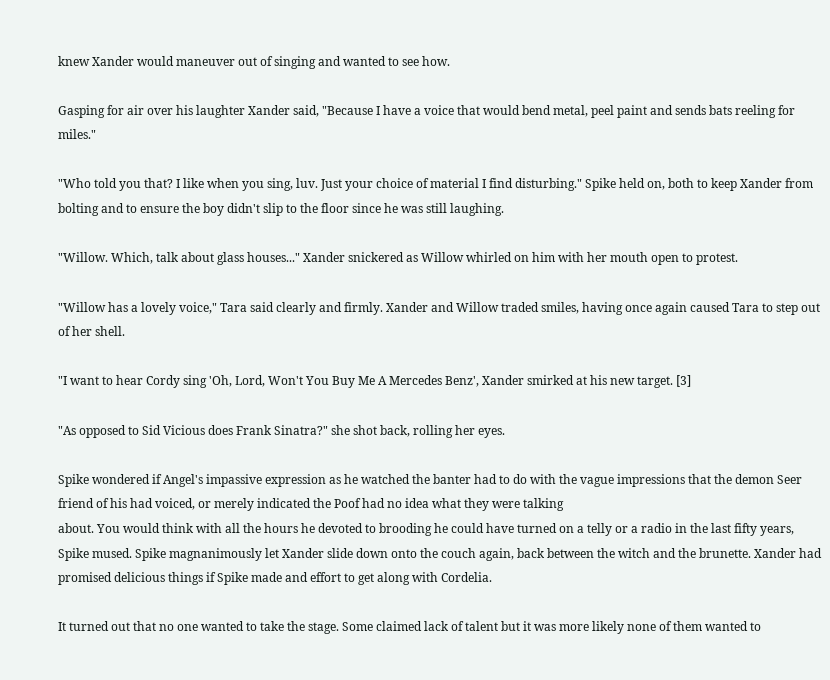knew Xander would maneuver out of singing and wanted to see how.

Gasping for air over his laughter Xander said, "Because I have a voice that would bend metal, peel paint and sends bats reeling for miles."

"Who told you that? I like when you sing, luv. Just your choice of material I find disturbing." Spike held on, both to keep Xander from bolting and to ensure the boy didn't slip to the floor since he was still laughing.

"Willow. Which, talk about glass houses..." Xander snickered as Willow whirled on him with her mouth open to protest.

"Willow has a lovely voice," Tara said clearly and firmly. Xander and Willow traded smiles, having once again caused Tara to step out of her shell.

"I want to hear Cordy sing 'Oh, Lord, Won't You Buy Me A Mercedes Benz', Xander smirked at his new target. [3]

"As opposed to Sid Vicious does Frank Sinatra?" she shot back, rolling her eyes.

Spike wondered if Angel's impassive expression as he watched the banter had to do with the vague impressions that the demon Seer friend of his had voiced, or merely indicated the Poof had no idea what they were talking
about. You would think with all the hours he devoted to brooding he could have turned on a telly or a radio in the last fifty years, Spike mused. Spike magnanimously let Xander slide down onto the couch again, back between the witch and the brunette. Xander had promised delicious things if Spike made and effort to get along with Cordelia.

It turned out that no one wanted to take the stage. Some claimed lack of talent but it was more likely none of them wanted to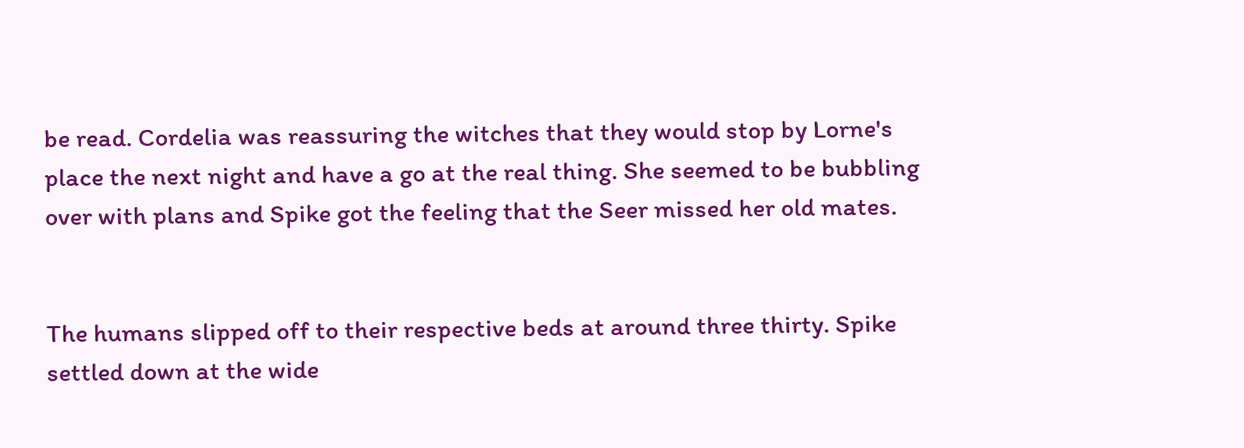be read. Cordelia was reassuring the witches that they would stop by Lorne's place the next night and have a go at the real thing. She seemed to be bubbling over with plans and Spike got the feeling that the Seer missed her old mates.


The humans slipped off to their respective beds at around three thirty. Spike settled down at the wide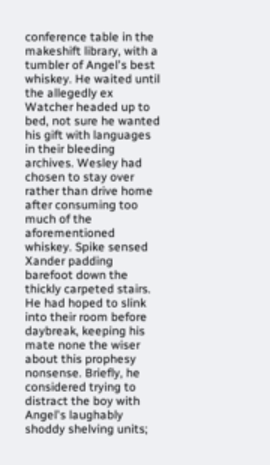conference table in the makeshift library, with a tumbler of Angel's best whiskey. He waited until the allegedly ex Watcher headed up to bed, not sure he wanted his gift with languages in their bleeding archives. Wesley had chosen to stay over rather than drive home after consuming too much of the aforementioned whiskey. Spike sensed Xander padding barefoot down the thickly carpeted stairs. He had hoped to slink into their room before daybreak, keeping his mate none the wiser about this prophesy nonsense. Briefly, he considered trying to distract the boy with Angel's laughably shoddy shelving units;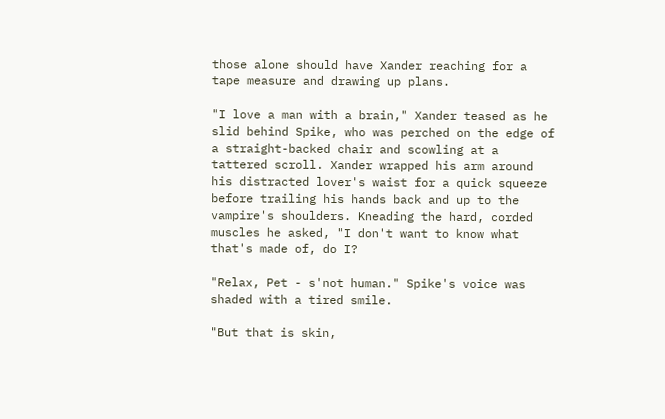those alone should have Xander reaching for a tape measure and drawing up plans.

"I love a man with a brain," Xander teased as he slid behind Spike, who was perched on the edge of a straight-backed chair and scowling at a tattered scroll. Xander wrapped his arm around his distracted lover's waist for a quick squeeze before trailing his hands back and up to the vampire's shoulders. Kneading the hard, corded muscles he asked, "I don't want to know what that's made of, do I?

"Relax, Pet - s'not human." Spike's voice was shaded with a tired smile.

"But that is skin,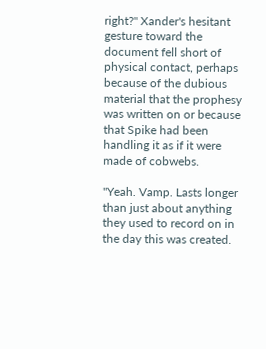right?" Xander's hesitant gesture toward the document fell short of physical contact, perhaps because of the dubious material that the prophesy was written on or because that Spike had been handling it as if it were made of cobwebs.

"Yeah. Vamp. Lasts longer than just about anything they used to record on in the day this was created.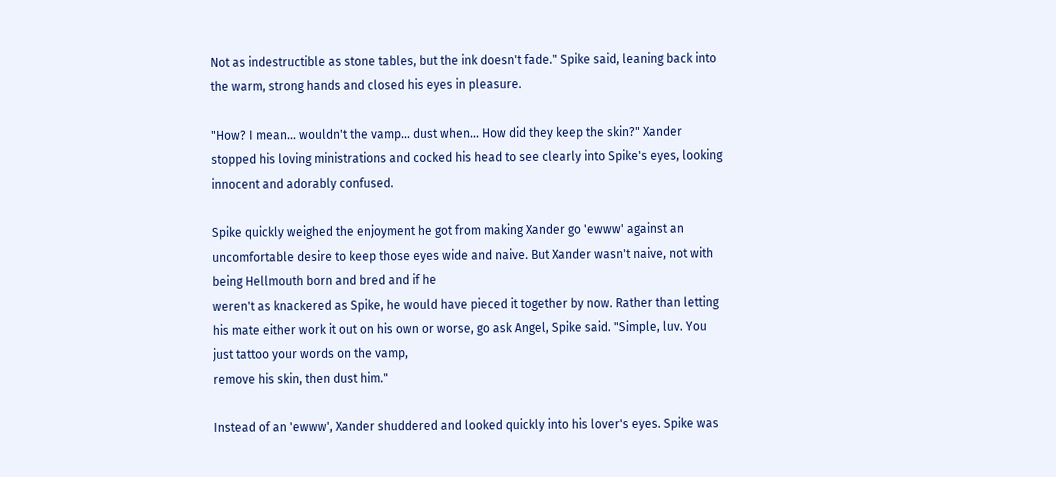Not as indestructible as stone tables, but the ink doesn't fade." Spike said, leaning back into the warm, strong hands and closed his eyes in pleasure.

"How? I mean... wouldn't the vamp... dust when... How did they keep the skin?" Xander stopped his loving ministrations and cocked his head to see clearly into Spike's eyes, looking innocent and adorably confused.

Spike quickly weighed the enjoyment he got from making Xander go 'ewww' against an uncomfortable desire to keep those eyes wide and naive. But Xander wasn't naive, not with being Hellmouth born and bred and if he
weren't as knackered as Spike, he would have pieced it together by now. Rather than letting his mate either work it out on his own or worse, go ask Angel, Spike said. "Simple, luv. You just tattoo your words on the vamp,
remove his skin, then dust him."

Instead of an 'ewww', Xander shuddered and looked quickly into his lover's eyes. Spike was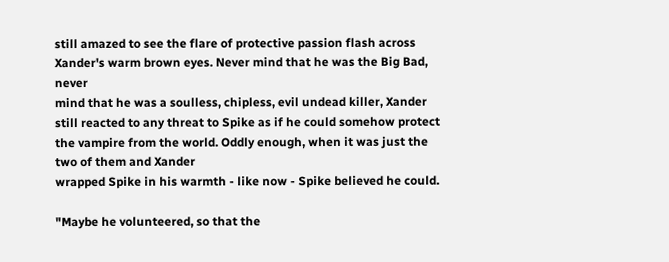still amazed to see the flare of protective passion flash across Xander's warm brown eyes. Never mind that he was the Big Bad, never
mind that he was a soulless, chipless, evil undead killer, Xander still reacted to any threat to Spike as if he could somehow protect the vampire from the world. Oddly enough, when it was just the two of them and Xander
wrapped Spike in his warmth - like now - Spike believed he could.

"Maybe he volunteered, so that the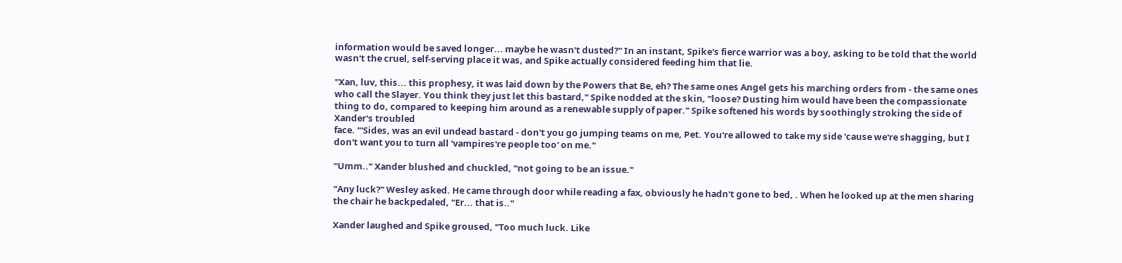information would be saved longer... maybe he wasn't dusted?" In an instant, Spike's fierce warrior was a boy, asking to be told that the world wasn't the cruel, self-serving place it was, and Spike actually considered feeding him that lie.

"Xan, luv, this... this prophesy, it was laid down by the Powers that Be, eh? The same ones Angel gets his marching orders from - the same ones who call the Slayer. You think they just let this bastard," Spike nodded at the skin, "loose? Dusting him would have been the compassionate thing to do, compared to keeping him around as a renewable supply of paper." Spike softened his words by soothingly stroking the side of Xander's troubled
face. "'Sides, was an evil undead bastard - don't you go jumping teams on me, Pet. You're allowed to take my side 'cause we're shagging, but I don't want you to turn all 'vampires're people too' on me."

"Umm.." Xander blushed and chuckled, "not going to be an issue."

"Any luck?" Wesley asked. He came through door while reading a fax, obviously he hadn't gone to bed, . When he looked up at the men sharing the chair he backpedaled, "Er... that is.."

Xander laughed and Spike groused, "Too much luck. Like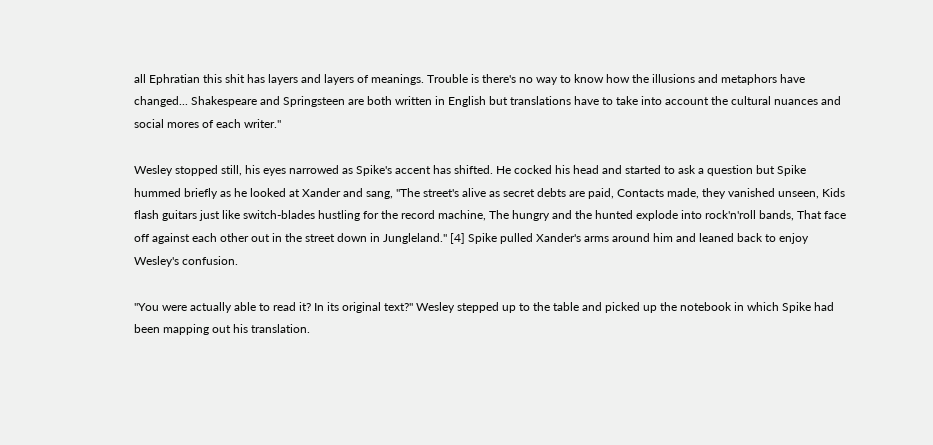all Ephratian this shit has layers and layers of meanings. Trouble is there's no way to know how the illusions and metaphors have changed... Shakespeare and Springsteen are both written in English but translations have to take into account the cultural nuances and social mores of each writer."

Wesley stopped still, his eyes narrowed as Spike's accent has shifted. He cocked his head and started to ask a question but Spike hummed briefly as he looked at Xander and sang, "The street's alive as secret debts are paid, Contacts made, they vanished unseen, Kids flash guitars just like switch-blades hustling for the record machine, The hungry and the hunted explode into rock'n'roll bands, That face off against each other out in the street down in Jungleland." [4] Spike pulled Xander's arms around him and leaned back to enjoy Wesley's confusion.

"You were actually able to read it? In its original text?" Wesley stepped up to the table and picked up the notebook in which Spike had been mapping out his translation.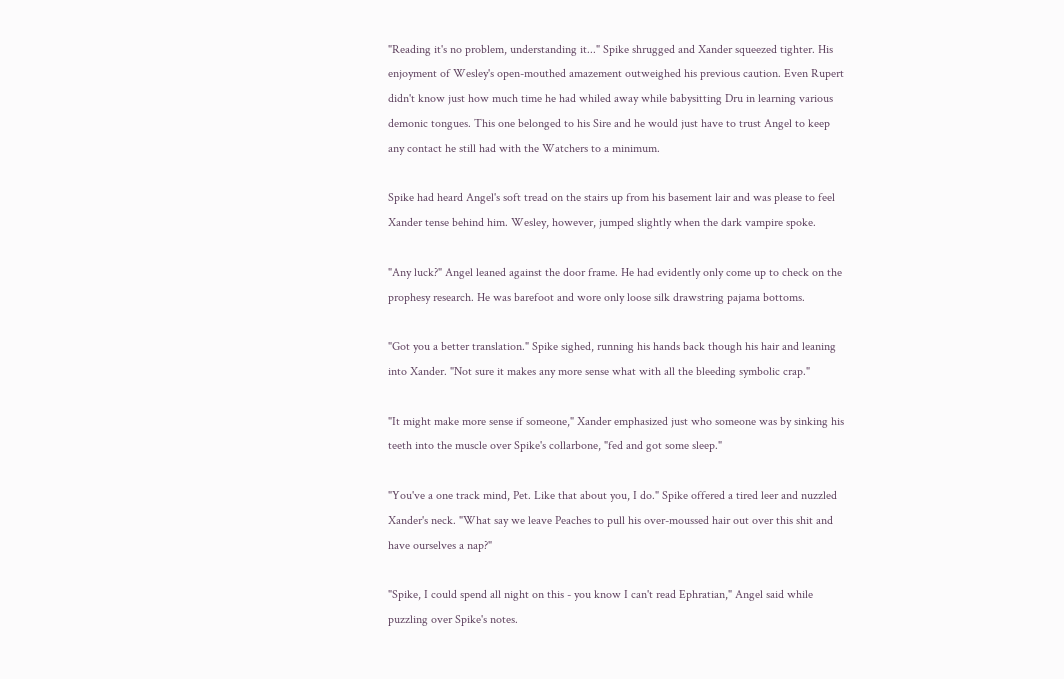"Reading it's no problem, understanding it..." Spike shrugged and Xander squeezed tighter. His enjoyment of Wesley's open-mouthed amazement outweighed his previous caution. Even Rupert didn't know just how much time he had whiled away while babysitting Dru in learning various demonic tongues. This one belonged to his Sire and he would just have to trust Angel to keep any contact he still had with the Watchers to a minimum.

Spike had heard Angel's soft tread on the stairs up from his basement lair and was please to feel Xander tense behind him. Wesley, however, jumped slightly when the dark vampire spoke.

"Any luck?" Angel leaned against the door frame. He had evidently only come up to check on the prophesy research. He was barefoot and wore only loose silk drawstring pajama bottoms.

"Got you a better translation." Spike sighed, running his hands back though his hair and leaning into Xander. "Not sure it makes any more sense what with all the bleeding symbolic crap."

"It might make more sense if someone," Xander emphasized just who someone was by sinking his teeth into the muscle over Spike's collarbone, "fed and got some sleep."

"You've a one track mind, Pet. Like that about you, I do." Spike offered a tired leer and nuzzled Xander's neck. "What say we leave Peaches to pull his over-moussed hair out over this shit and have ourselves a nap?"

"Spike, I could spend all night on this - you know I can't read Ephratian," Angel said while puzzling over Spike's notes.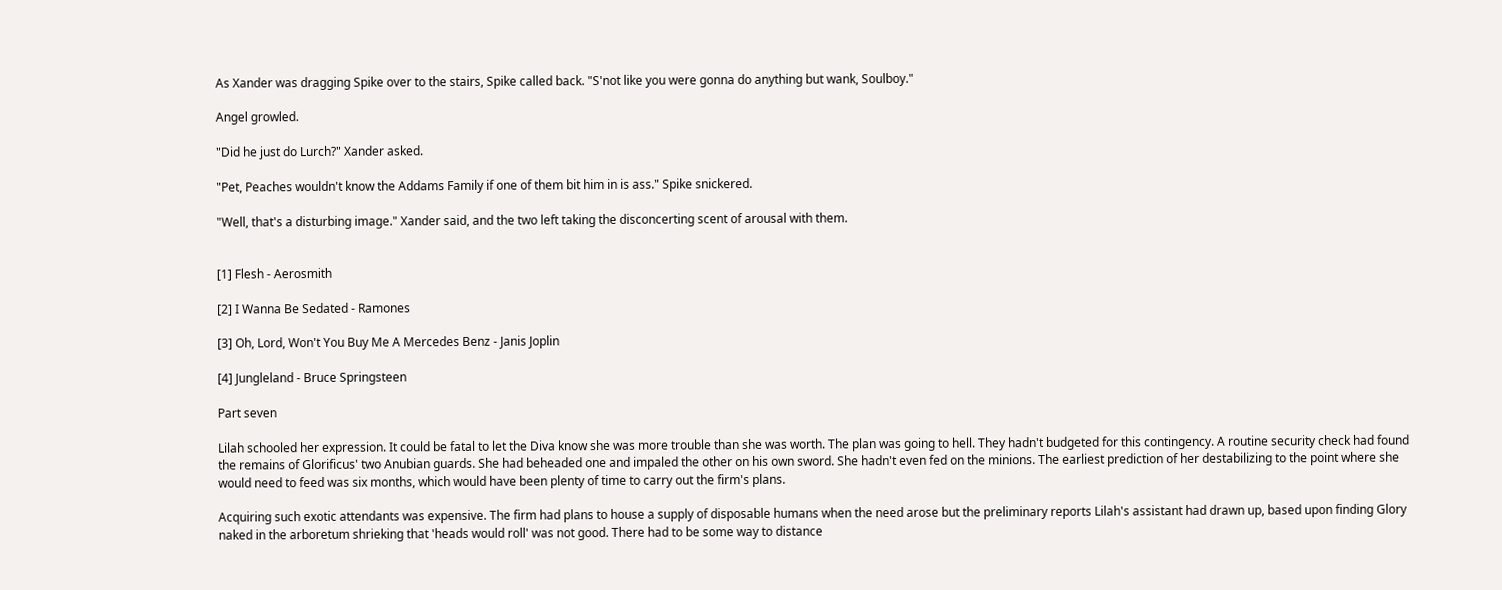As Xander was dragging Spike over to the stairs, Spike called back. "S'not like you were gonna do anything but wank, Soulboy."

Angel growled.

"Did he just do Lurch?" Xander asked.

"Pet, Peaches wouldn't know the Addams Family if one of them bit him in is ass." Spike snickered.

"Well, that's a disturbing image." Xander said, and the two left taking the disconcerting scent of arousal with them.


[1] Flesh - Aerosmith

[2] I Wanna Be Sedated - Ramones

[3] Oh, Lord, Won't You Buy Me A Mercedes Benz - Janis Joplin

[4] Jungleland - Bruce Springsteen

Part seven

Lilah schooled her expression. It could be fatal to let the Diva know she was more trouble than she was worth. The plan was going to hell. They hadn't budgeted for this contingency. A routine security check had found the remains of Glorificus' two Anubian guards. She had beheaded one and impaled the other on his own sword. She hadn't even fed on the minions. The earliest prediction of her destabilizing to the point where she would need to feed was six months, which would have been plenty of time to carry out the firm's plans.

Acquiring such exotic attendants was expensive. The firm had plans to house a supply of disposable humans when the need arose but the preliminary reports Lilah's assistant had drawn up, based upon finding Glory naked in the arboretum shrieking that 'heads would roll' was not good. There had to be some way to distance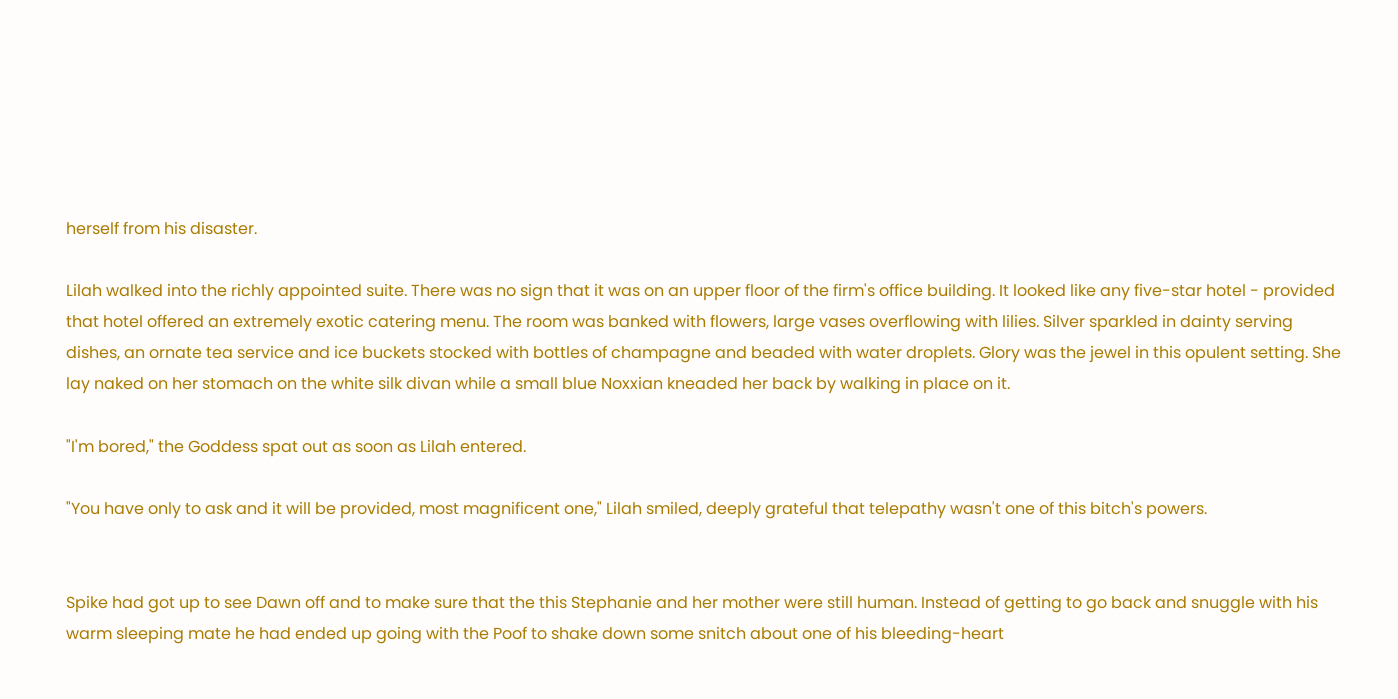herself from his disaster.

Lilah walked into the richly appointed suite. There was no sign that it was on an upper floor of the firm's office building. It looked like any five-star hotel - provided that hotel offered an extremely exotic catering menu. The room was banked with flowers, large vases overflowing with lilies. Silver sparkled in dainty serving dishes, an ornate tea service and ice buckets stocked with bottles of champagne and beaded with water droplets. Glory was the jewel in this opulent setting. She lay naked on her stomach on the white silk divan while a small blue Noxxian kneaded her back by walking in place on it.

"I'm bored," the Goddess spat out as soon as Lilah entered.

"You have only to ask and it will be provided, most magnificent one," Lilah smiled, deeply grateful that telepathy wasn't one of this bitch's powers.


Spike had got up to see Dawn off and to make sure that the this Stephanie and her mother were still human. Instead of getting to go back and snuggle with his warm sleeping mate he had ended up going with the Poof to shake down some snitch about one of his bleeding-heart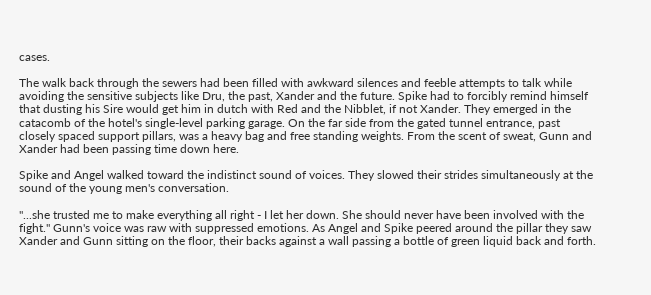cases.

The walk back through the sewers had been filled with awkward silences and feeble attempts to talk while avoiding the sensitive subjects like Dru, the past, Xander and the future. Spike had to forcibly remind himself that dusting his Sire would get him in dutch with Red and the Nibblet, if not Xander. They emerged in the catacomb of the hotel's single-level parking garage. On the far side from the gated tunnel entrance, past closely spaced support pillars, was a heavy bag and free standing weights. From the scent of sweat, Gunn and Xander had been passing time down here.

Spike and Angel walked toward the indistinct sound of voices. They slowed their strides simultaneously at the sound of the young men's conversation.

"...she trusted me to make everything all right - I let her down. She should never have been involved with the fight." Gunn's voice was raw with suppressed emotions. As Angel and Spike peered around the pillar they saw Xander and Gunn sitting on the floor, their backs against a wall passing a bottle of green liquid back and forth.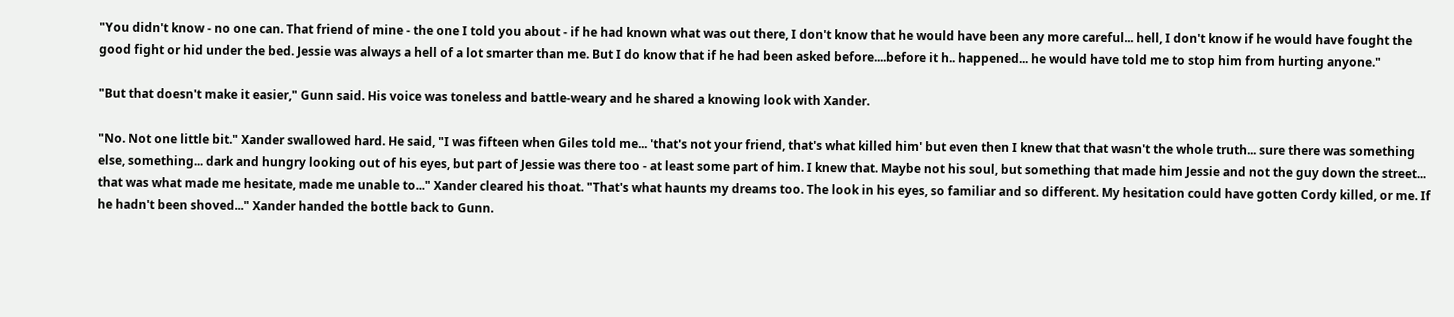"You didn't know - no one can. That friend of mine - the one I told you about - if he had known what was out there, I don't know that he would have been any more careful... hell, I don't know if he would have fought the good fight or hid under the bed. Jessie was always a hell of a lot smarter than me. But I do know that if he had been asked before....before it h.. happened... he would have told me to stop him from hurting anyone."

"But that doesn't make it easier," Gunn said. His voice was toneless and battle-weary and he shared a knowing look with Xander.

"No. Not one little bit." Xander swallowed hard. He said, "I was fifteen when Giles told me... 'that's not your friend, that's what killed him' but even then I knew that that wasn't the whole truth... sure there was something else, something... dark and hungry looking out of his eyes, but part of Jessie was there too - at least some part of him. I knew that. Maybe not his soul, but something that made him Jessie and not the guy down the street... that was what made me hesitate, made me unable to..." Xander cleared his thoat. "That's what haunts my dreams too. The look in his eyes, so familiar and so different. My hesitation could have gotten Cordy killed, or me. If he hadn't been shoved..." Xander handed the bottle back to Gunn.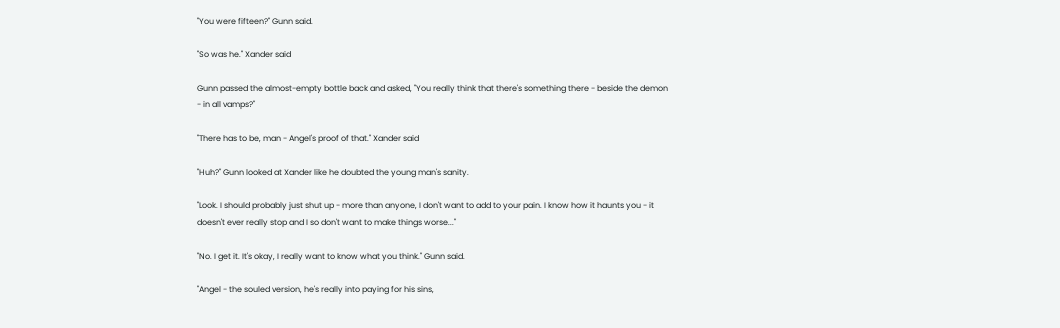"You were fifteen?" Gunn said.

"So was he." Xander said

Gunn passed the almost-empty bottle back and asked, "You really think that there's something there - beside the demon - in all vamps?"

"There has to be, man - Angel's proof of that." Xander said

"Huh?" Gunn looked at Xander like he doubted the young man's sanity.

"Look. I should probably just shut up - more than anyone, I don't want to add to your pain. I know how it haunts you - it doesn't ever really stop and I so don't want to make things worse..."

"No. I get it. It's okay, I really want to know what you think." Gunn said.

"Angel - the souled version, he's really into paying for his sins,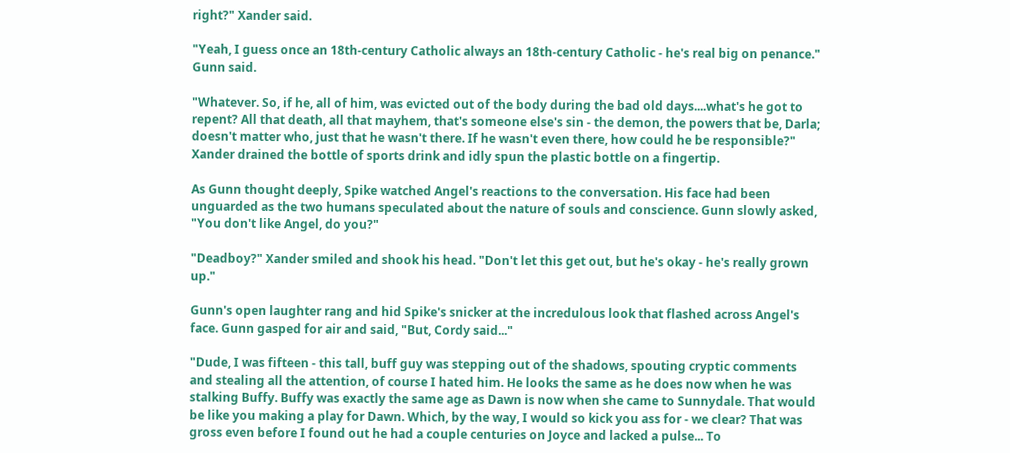right?" Xander said.

"Yeah, I guess once an 18th-century Catholic always an 18th-century Catholic - he's real big on penance." Gunn said.

"Whatever. So, if he, all of him, was evicted out of the body during the bad old days....what's he got to repent? All that death, all that mayhem, that's someone else's sin - the demon, the powers that be, Darla; doesn't matter who, just that he wasn't there. If he wasn't even there, how could he be responsible?" Xander drained the bottle of sports drink and idly spun the plastic bottle on a fingertip.

As Gunn thought deeply, Spike watched Angel's reactions to the conversation. His face had been unguarded as the two humans speculated about the nature of souls and conscience. Gunn slowly asked, "You don't like Angel, do you?"

"Deadboy?" Xander smiled and shook his head. "Don't let this get out, but he's okay - he's really grown up."

Gunn's open laughter rang and hid Spike's snicker at the incredulous look that flashed across Angel's face. Gunn gasped for air and said, "But, Cordy said..."

"Dude, I was fifteen - this tall, buff guy was stepping out of the shadows, spouting cryptic comments and stealing all the attention, of course I hated him. He looks the same as he does now when he was stalking Buffy. Buffy was exactly the same age as Dawn is now when she came to Sunnydale. That would be like you making a play for Dawn. Which, by the way, I would so kick you ass for - we clear? That was gross even before I found out he had a couple centuries on Joyce and lacked a pulse... To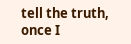tell the truth, once I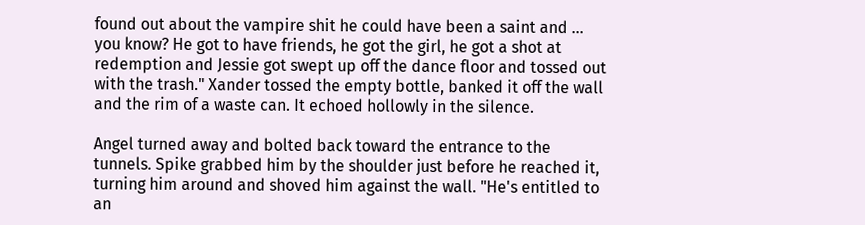found out about the vampire shit he could have been a saint and ... you know? He got to have friends, he got the girl, he got a shot at redemption and Jessie got swept up off the dance floor and tossed out with the trash." Xander tossed the empty bottle, banked it off the wall and the rim of a waste can. It echoed hollowly in the silence.

Angel turned away and bolted back toward the entrance to the tunnels. Spike grabbed him by the shoulder just before he reached it, turning him around and shoved him against the wall. "He's entitled to an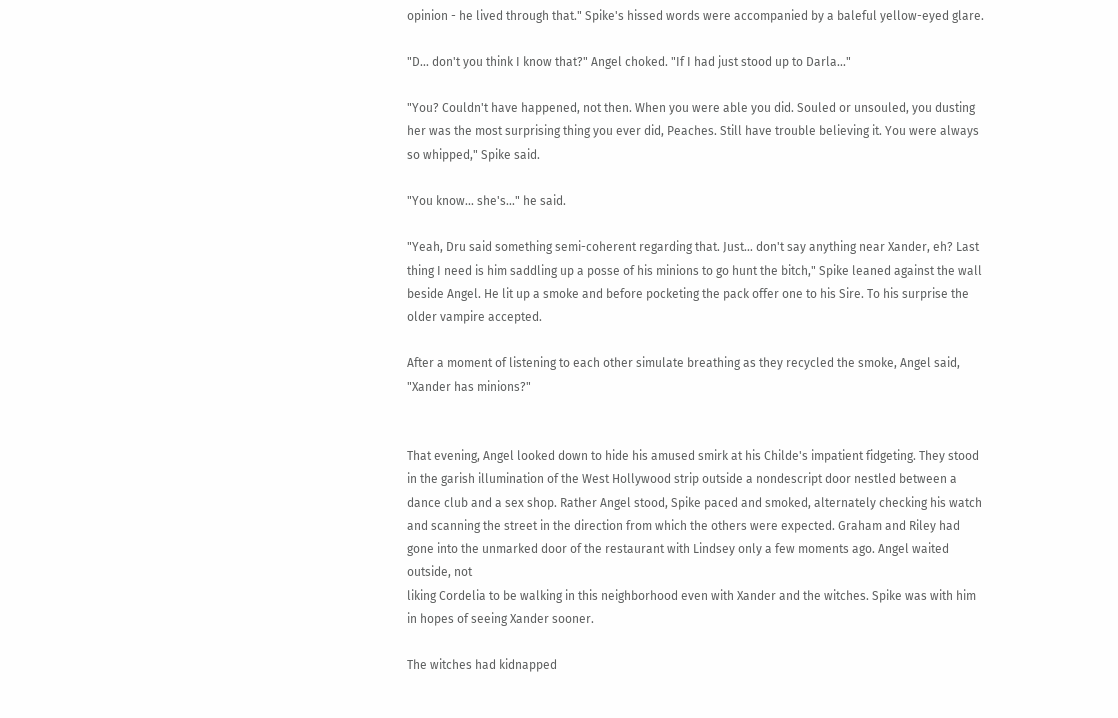opinion - he lived through that." Spike's hissed words were accompanied by a baleful yellow-eyed glare.

"D... don't you think I know that?" Angel choked. "If I had just stood up to Darla..."

"You? Couldn't have happened, not then. When you were able you did. Souled or unsouled, you dusting her was the most surprising thing you ever did, Peaches. Still have trouble believing it. You were always so whipped," Spike said.

"You know... she's..." he said.

"Yeah, Dru said something semi-coherent regarding that. Just... don't say anything near Xander, eh? Last thing I need is him saddling up a posse of his minions to go hunt the bitch," Spike leaned against the wall beside Angel. He lit up a smoke and before pocketing the pack offer one to his Sire. To his surprise the older vampire accepted.

After a moment of listening to each other simulate breathing as they recycled the smoke, Angel said, "Xander has minions?"


That evening, Angel looked down to hide his amused smirk at his Childe's impatient fidgeting. They stood in the garish illumination of the West Hollywood strip outside a nondescript door nestled between a dance club and a sex shop. Rather Angel stood, Spike paced and smoked, alternately checking his watch and scanning the street in the direction from which the others were expected. Graham and Riley had gone into the unmarked door of the restaurant with Lindsey only a few moments ago. Angel waited outside, not
liking Cordelia to be walking in this neighborhood even with Xander and the witches. Spike was with him in hopes of seeing Xander sooner.

The witches had kidnapped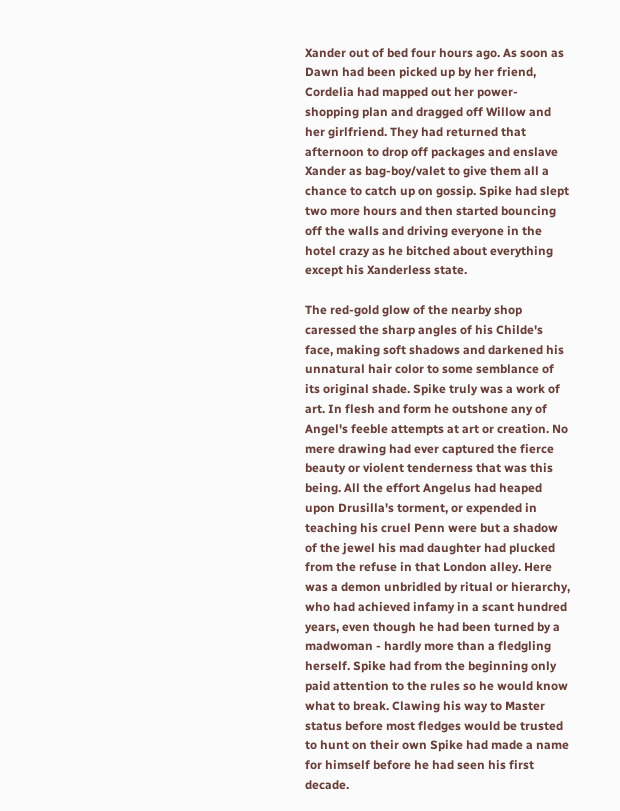Xander out of bed four hours ago. As soon as Dawn had been picked up by her friend, Cordelia had mapped out her power-shopping plan and dragged off Willow and her girlfriend. They had returned that afternoon to drop off packages and enslave Xander as bag-boy/valet to give them all a chance to catch up on gossip. Spike had slept two more hours and then started bouncing off the walls and driving everyone in the hotel crazy as he bitched about everything except his Xanderless state.

The red-gold glow of the nearby shop caressed the sharp angles of his Childe's face, making soft shadows and darkened his unnatural hair color to some semblance of its original shade. Spike truly was a work of art. In flesh and form he outshone any of Angel's feeble attempts at art or creation. No mere drawing had ever captured the fierce beauty or violent tenderness that was this being. All the effort Angelus had heaped upon Drusilla's torment, or expended in teaching his cruel Penn were but a shadow of the jewel his mad daughter had plucked from the refuse in that London alley. Here was a demon unbridled by ritual or hierarchy, who had achieved infamy in a scant hundred years, even though he had been turned by a
madwoman - hardly more than a fledgling herself. Spike had from the beginning only paid attention to the rules so he would know what to break. Clawing his way to Master status before most fledges would be trusted to hunt on their own Spike had made a name for himself before he had seen his first decade.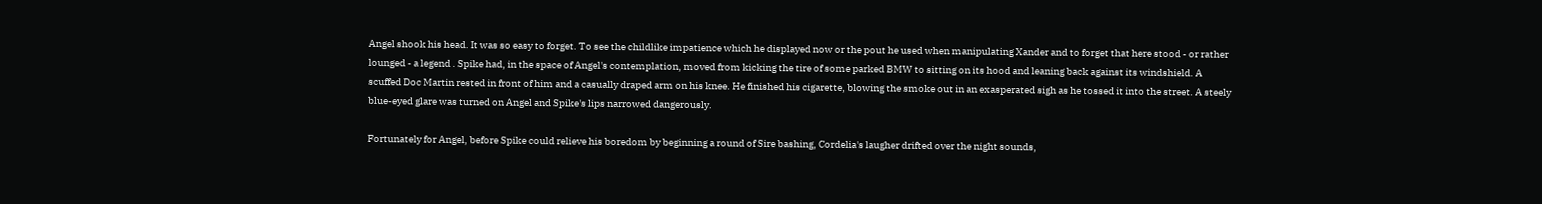Angel shook his head. It was so easy to forget. To see the childlike impatience which he displayed now or the pout he used when manipulating Xander and to forget that here stood - or rather lounged - a legend . Spike had, in the space of Angel's contemplation, moved from kicking the tire of some parked BMW to sitting on its hood and leaning back against its windshield. A scuffed Doc Martin rested in front of him and a casually draped arm on his knee. He finished his cigarette, blowing the smoke out in an exasperated sigh as he tossed it into the street. A steely blue-eyed glare was turned on Angel and Spike's lips narrowed dangerously.

Fortunately for Angel, before Spike could relieve his boredom by beginning a round of Sire bashing, Cordelia's laugher drifted over the night sounds,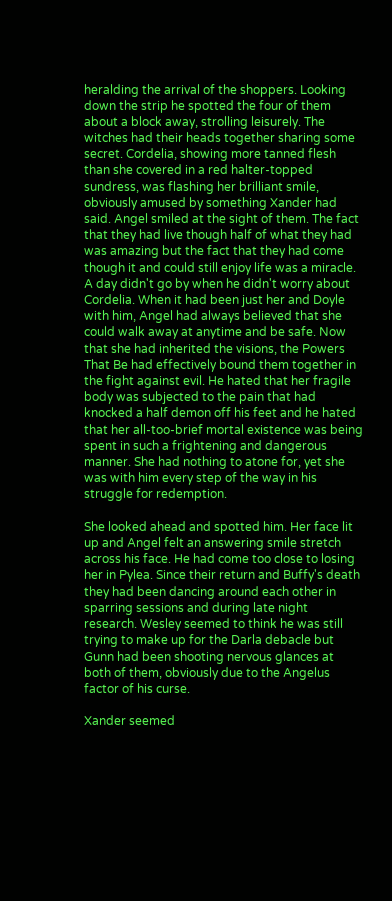heralding the arrival of the shoppers. Looking down the strip he spotted the four of them about a block away, strolling leisurely. The witches had their heads together sharing some secret. Cordelia, showing more tanned flesh than she covered in a red halter-topped sundress, was flashing her brilliant smile, obviously amused by something Xander had said. Angel smiled at the sight of them. The fact that they had live though half of what they had was amazing but the fact that they had come though it and could still enjoy life was a miracle. A day didn't go by when he didn't worry about Cordelia. When it had been just her and Doyle with him, Angel had always believed that she could walk away at anytime and be safe. Now that she had inherited the visions, the Powers That Be had effectively bound them together in the fight against evil. He hated that her fragile body was subjected to the pain that had knocked a half demon off his feet and he hated that her all-too-brief mortal existence was being spent in such a frightening and dangerous manner. She had nothing to atone for, yet she was with him every step of the way in his struggle for redemption.

She looked ahead and spotted him. Her face lit up and Angel felt an answering smile stretch across his face. He had come too close to losing her in Pylea. Since their return and Buffy's death they had been dancing around each other in sparring sessions and during late night research. Wesley seemed to think he was still trying to make up for the Darla debacle but Gunn had been shooting nervous glances at both of them, obviously due to the Angelus factor of his curse.

Xander seemed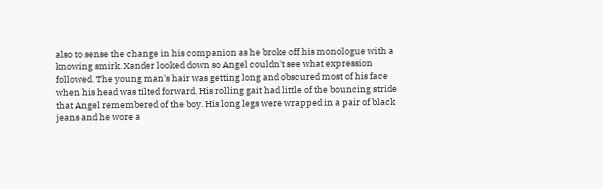also to sense the change in his companion as he broke off his monologue with a knowing smirk. Xander looked down so Angel couldn't see what expression followed. The young man's hair was getting long and obscured most of his face when his head was tilted forward. His rolling gait had little of the bouncing stride that Angel remembered of the boy. His long legs were wrapped in a pair of black jeans and he wore a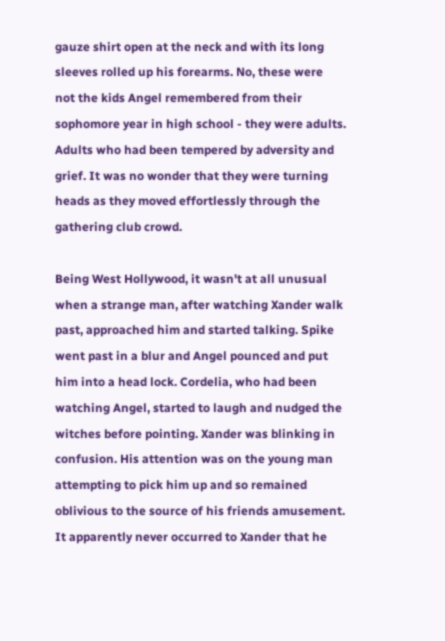gauze shirt open at the neck and with its long sleeves rolled up his forearms. No, these were
not the kids Angel remembered from their sophomore year in high school - they were adults. Adults who had been tempered by adversity and grief. It was no wonder that they were turning heads as they moved effortlessly through the gathering club crowd.

Being West Hollywood, it wasn't at all unusual when a strange man, after watching Xander walk past, approached him and started talking. Spike went past in a blur and Angel pounced and put him into a head lock. Cordelia, who had been watching Angel, started to laugh and nudged the witches before pointing. Xander was blinking in confusion. His attention was on the young man attempting to pick him up and so remained oblivious to the source of his friends amusement. It apparently never occurred to Xander that he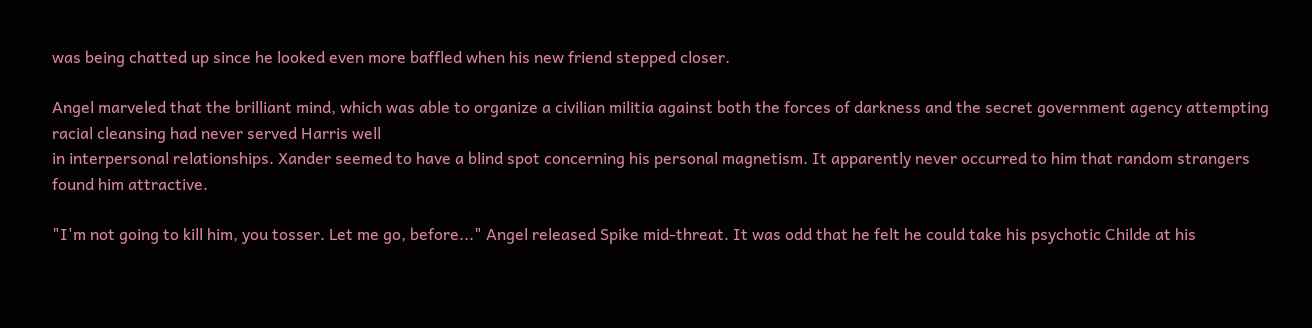was being chatted up since he looked even more baffled when his new friend stepped closer.

Angel marveled that the brilliant mind, which was able to organize a civilian militia against both the forces of darkness and the secret government agency attempting racial cleansing had never served Harris well
in interpersonal relationships. Xander seemed to have a blind spot concerning his personal magnetism. It apparently never occurred to him that random strangers found him attractive.

"I'm not going to kill him, you tosser. Let me go, before..." Angel released Spike mid-threat. It was odd that he felt he could take his psychotic Childe at his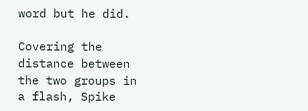word but he did.

Covering the distance between the two groups in a flash, Spike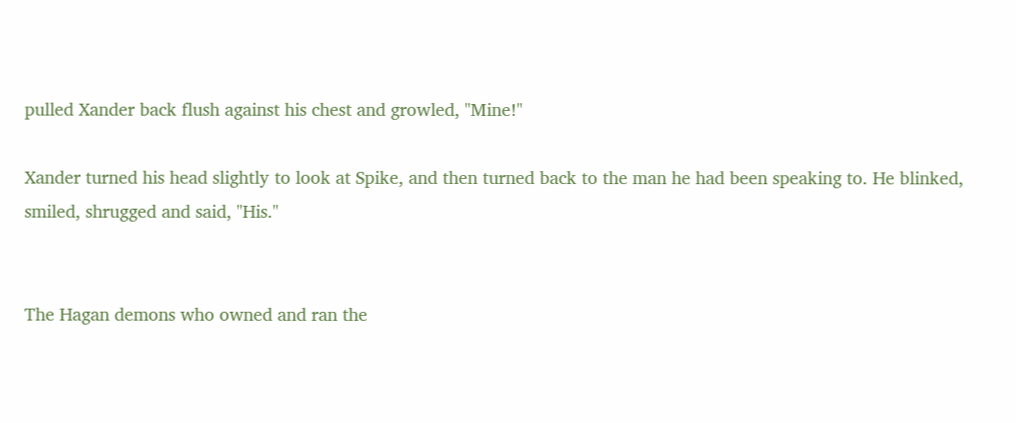pulled Xander back flush against his chest and growled, "Mine!"

Xander turned his head slightly to look at Spike, and then turned back to the man he had been speaking to. He blinked, smiled, shrugged and said, "His."


The Hagan demons who owned and ran the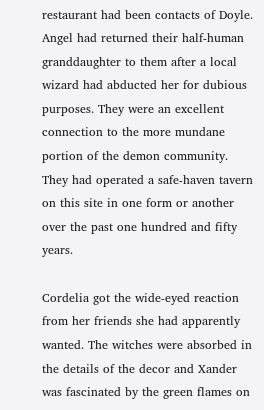restaurant had been contacts of Doyle. Angel had returned their half-human granddaughter to them after a local wizard had abducted her for dubious purposes. They were an excellent connection to the more mundane portion of the demon community. They had operated a safe-haven tavern on this site in one form or another over the past one hundred and fifty years.

Cordelia got the wide-eyed reaction from her friends she had apparently wanted. The witches were absorbed in the details of the decor and Xander was fascinated by the green flames on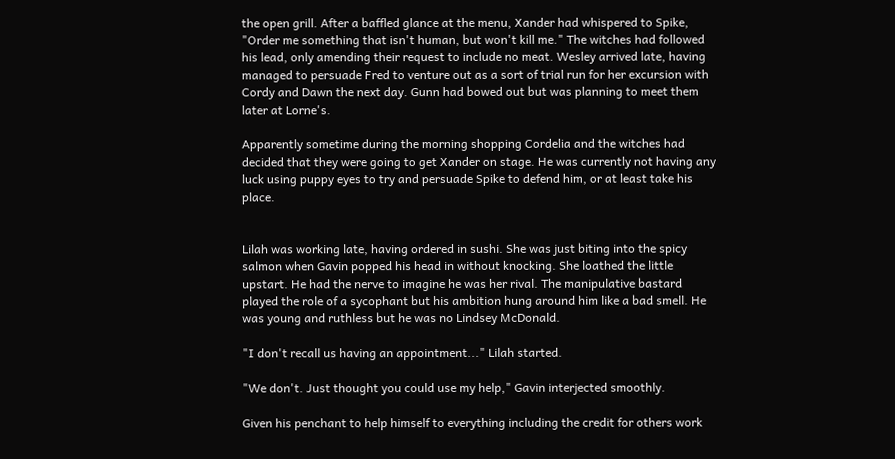the open grill. After a baffled glance at the menu, Xander had whispered to Spike, "Order me something that isn't human, but won't kill me." The witches had followed his lead, only amending their request to include no meat. Wesley arrived late, having managed to persuade Fred to venture out as a sort of trial run for her excursion with Cordy and Dawn the next day. Gunn had bowed out but was planning to meet them later at Lorne's.

Apparently sometime during the morning shopping Cordelia and the witches had decided that they were going to get Xander on stage. He was currently not having any luck using puppy eyes to try and persuade Spike to defend him, or at least take his place.


Lilah was working late, having ordered in sushi. She was just biting into the spicy salmon when Gavin popped his head in without knocking. She loathed the little upstart. He had the nerve to imagine he was her rival. The manipulative bastard played the role of a sycophant but his ambition hung around him like a bad smell. He was young and ruthless but he was no Lindsey McDonald.

"I don't recall us having an appointment..." Lilah started.

"We don't. Just thought you could use my help," Gavin interjected smoothly.

Given his penchant to help himself to everything including the credit for others work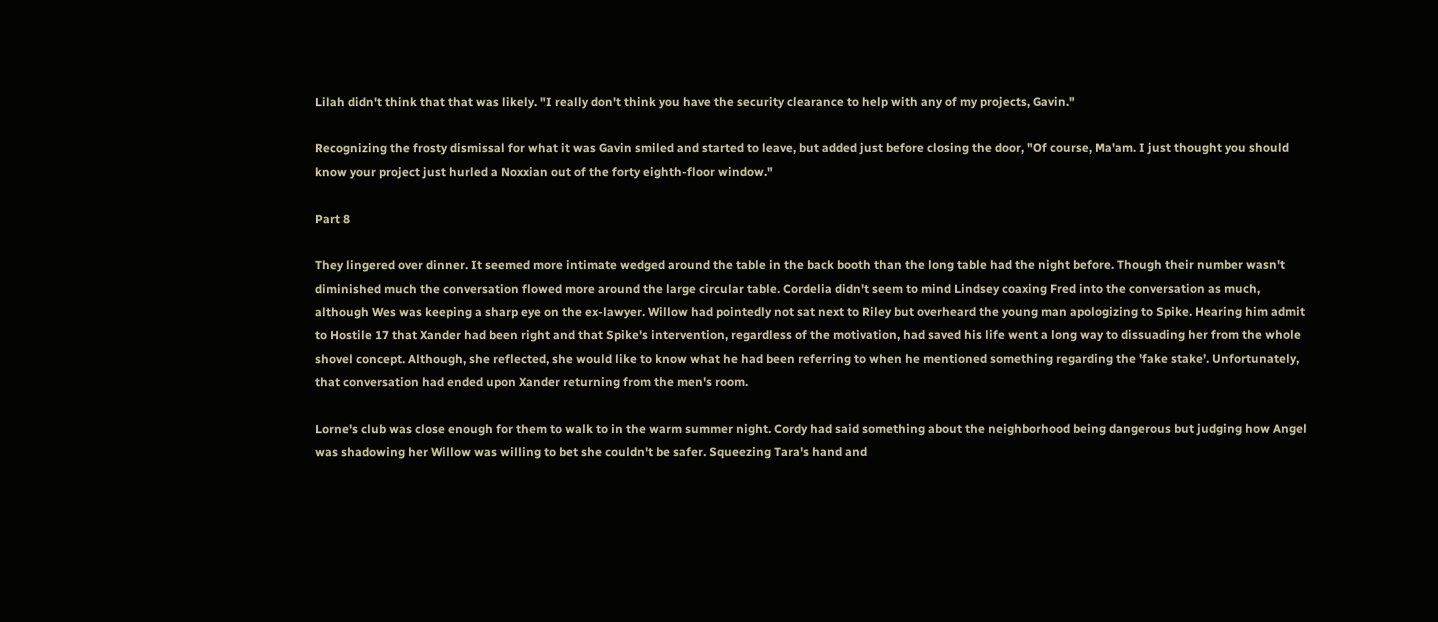Lilah didn't think that that was likely. "I really don't think you have the security clearance to help with any of my projects, Gavin."

Recognizing the frosty dismissal for what it was Gavin smiled and started to leave, but added just before closing the door, "Of course, Ma'am. I just thought you should know your project just hurled a Noxxian out of the forty eighth-floor window."

Part 8

They lingered over dinner. It seemed more intimate wedged around the table in the back booth than the long table had the night before. Though their number wasn't diminished much the conversation flowed more around the large circular table. Cordelia didn't seem to mind Lindsey coaxing Fred into the conversation as much, although Wes was keeping a sharp eye on the ex-lawyer. Willow had pointedly not sat next to Riley but overheard the young man apologizing to Spike. Hearing him admit to Hostile 17 that Xander had been right and that Spike's intervention, regardless of the motivation, had saved his life went a long way to dissuading her from the whole shovel concept. Although, she reflected, she would like to know what he had been referring to when he mentioned something regarding the 'fake stake'. Unfortunately,
that conversation had ended upon Xander returning from the men's room.

Lorne's club was close enough for them to walk to in the warm summer night. Cordy had said something about the neighborhood being dangerous but judging how Angel was shadowing her Willow was willing to bet she couldn't be safer. Squeezing Tara's hand and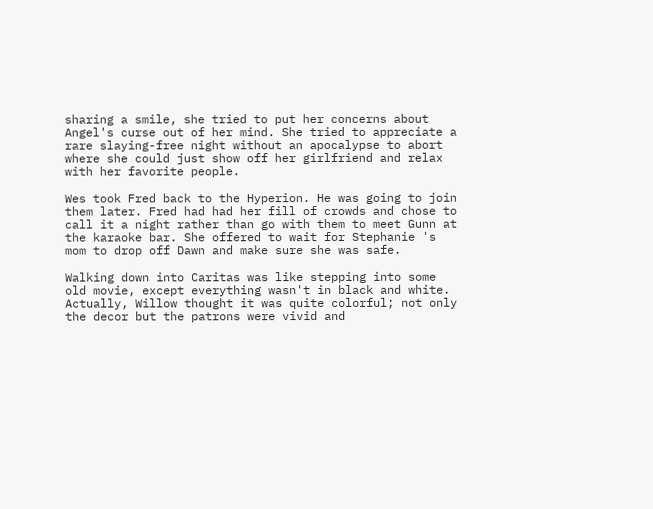sharing a smile, she tried to put her concerns about Angel's curse out of her mind. She tried to appreciate a rare slaying-free night without an apocalypse to abort where she could just show off her girlfriend and relax with her favorite people.

Wes took Fred back to the Hyperion. He was going to join them later. Fred had had her fill of crowds and chose to call it a night rather than go with them to meet Gunn at the karaoke bar. She offered to wait for Stephanie 's mom to drop off Dawn and make sure she was safe.

Walking down into Caritas was like stepping into some old movie, except everything wasn't in black and white. Actually, Willow thought it was quite colorful; not only the decor but the patrons were vivid and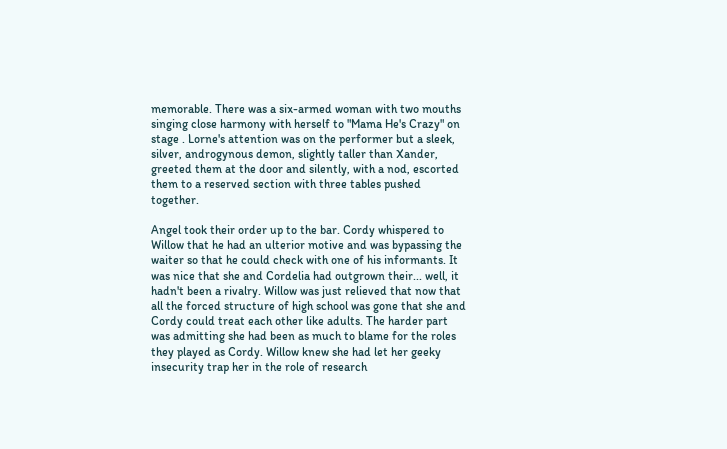memorable. There was a six-armed woman with two mouths singing close harmony with herself to "Mama He's Crazy" on stage . Lorne's attention was on the performer but a sleek, silver, androgynous demon, slightly taller than Xander, greeted them at the door and silently, with a nod, escorted them to a reserved section with three tables pushed together.

Angel took their order up to the bar. Cordy whispered to Willow that he had an ulterior motive and was bypassing the waiter so that he could check with one of his informants. It was nice that she and Cordelia had outgrown their... well, it hadn't been a rivalry. Willow was just relieved that now that all the forced structure of high school was gone that she and Cordy could treat each other like adults. The harder part was admitting she had been as much to blame for the roles they played as Cordy. Willow knew she had let her geeky insecurity trap her in the role of research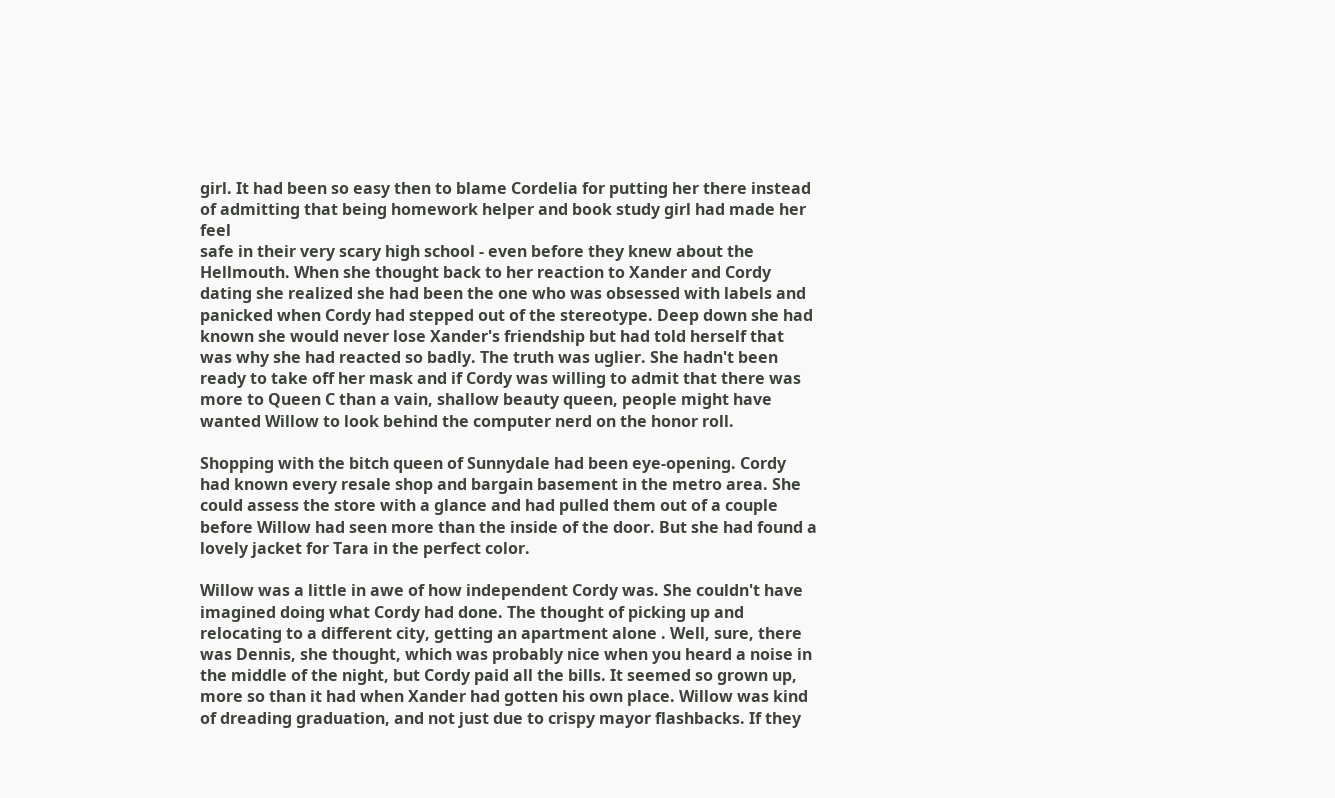girl. It had been so easy then to blame Cordelia for putting her there instead of admitting that being homework helper and book study girl had made her feel
safe in their very scary high school - even before they knew about the Hellmouth. When she thought back to her reaction to Xander and Cordy dating she realized she had been the one who was obsessed with labels and panicked when Cordy had stepped out of the stereotype. Deep down she had known she would never lose Xander's friendship but had told herself that was why she had reacted so badly. The truth was uglier. She hadn't been ready to take off her mask and if Cordy was willing to admit that there was more to Queen C than a vain, shallow beauty queen, people might have wanted Willow to look behind the computer nerd on the honor roll.

Shopping with the bitch queen of Sunnydale had been eye-opening. Cordy had known every resale shop and bargain basement in the metro area. She could assess the store with a glance and had pulled them out of a couple before Willow had seen more than the inside of the door. But she had found a lovely jacket for Tara in the perfect color.

Willow was a little in awe of how independent Cordy was. She couldn't have imagined doing what Cordy had done. The thought of picking up and relocating to a different city, getting an apartment alone . Well, sure, there was Dennis, she thought, which was probably nice when you heard a noise in the middle of the night, but Cordy paid all the bills. It seemed so grown up, more so than it had when Xander had gotten his own place. Willow was kind of dreading graduation, and not just due to crispy mayor flashbacks. If they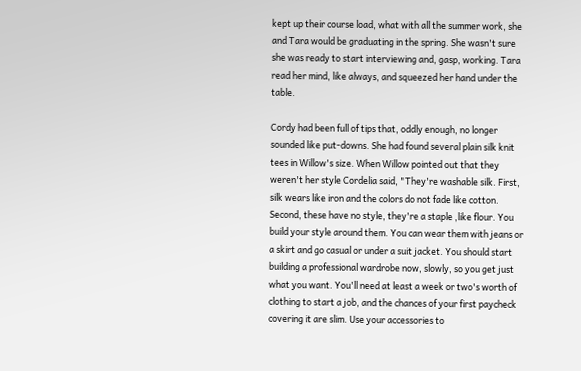kept up their course load, what with all the summer work, she and Tara would be graduating in the spring. She wasn't sure she was ready to start interviewing and, gasp, working. Tara read her mind, like always, and squeezed her hand under the table.

Cordy had been full of tips that, oddly enough, no longer sounded like put-downs. She had found several plain silk knit tees in Willow's size. When Willow pointed out that they weren't her style Cordelia said, "They're washable silk. First, silk wears like iron and the colors do not fade like cotton. Second, these have no style, they're a staple ,like flour. You build your style around them. You can wear them with jeans or a skirt and go casual or under a suit jacket. You should start building a professional wardrobe now, slowly, so you get just what you want. You'll need at least a week or two's worth of clothing to start a job, and the chances of your first paycheck covering it are slim. Use your accessories to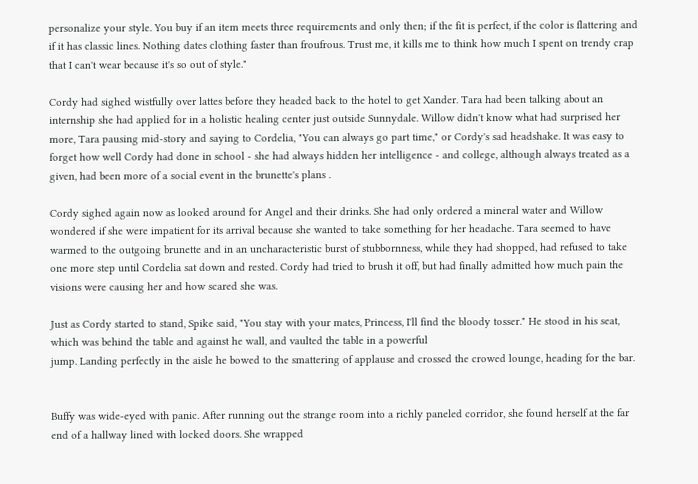personalize your style. You buy if an item meets three requirements and only then; if the fit is perfect, if the color is flattering and if it has classic lines. Nothing dates clothing faster than froufrous. Trust me, it kills me to think how much I spent on trendy crap that I can't wear because it's so out of style."

Cordy had sighed wistfully over lattes before they headed back to the hotel to get Xander. Tara had been talking about an internship she had applied for in a holistic healing center just outside Sunnydale. Willow didn't know what had surprised her more, Tara pausing mid-story and saying to Cordelia, "You can always go part time," or Cordy's sad headshake. It was easy to forget how well Cordy had done in school - she had always hidden her intelligence - and college, although always treated as a given, had been more of a social event in the brunette's plans .

Cordy sighed again now as looked around for Angel and their drinks. She had only ordered a mineral water and Willow wondered if she were impatient for its arrival because she wanted to take something for her headache. Tara seemed to have warmed to the outgoing brunette and in an uncharacteristic burst of stubbornness, while they had shopped, had refused to take one more step until Cordelia sat down and rested. Cordy had tried to brush it off, but had finally admitted how much pain the visions were causing her and how scared she was.

Just as Cordy started to stand, Spike said, "You stay with your mates, Princess, I'll find the bloody tosser." He stood in his seat, which was behind the table and against he wall, and vaulted the table in a powerful
jump. Landing perfectly in the aisle he bowed to the smattering of applause and crossed the crowed lounge, heading for the bar.


Buffy was wide-eyed with panic. After running out the strange room into a richly paneled corridor, she found herself at the far end of a hallway lined with locked doors. She wrapped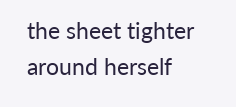the sheet tighter around herself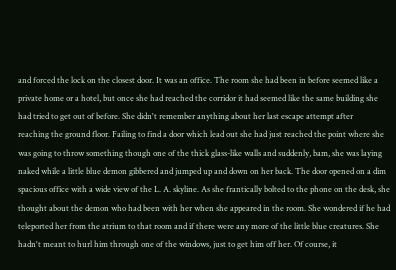and forced the lock on the closest door. It was an office. The room she had been in before seemed like a private home or a hotel, but once she had reached the corridor it had seemed like the same building she had tried to get out of before. She didn't remember anything about her last escape attempt after
reaching the ground floor. Failing to find a door which lead out she had just reached the point where she was going to throw something though one of the thick glass-like walls and suddenly, bam, she was laying naked while a little blue demon gibbered and jumped up and down on her back. The door opened on a dim spacious office with a wide view of the L. A. skyline. As she frantically bolted to the phone on the desk, she thought about the demon who had been with her when she appeared in the room. She wondered if he had
teleported her from the atrium to that room and if there were any more of the little blue creatures. She hadn't meant to hurl him through one of the windows, just to get him off her. Of course, it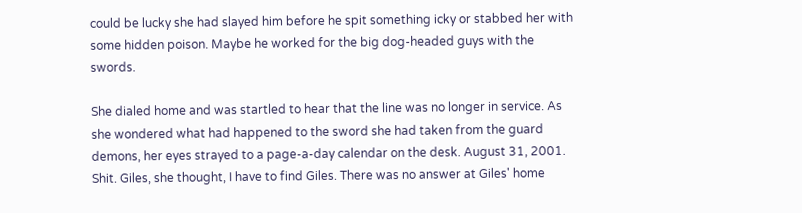could be lucky she had slayed him before he spit something icky or stabbed her with some hidden poison. Maybe he worked for the big dog-headed guys with the swords.

She dialed home and was startled to hear that the line was no longer in service. As she wondered what had happened to the sword she had taken from the guard demons, her eyes strayed to a page-a-day calendar on the desk. August 31, 2001. Shit. Giles, she thought, I have to find Giles. There was no answer at Giles' home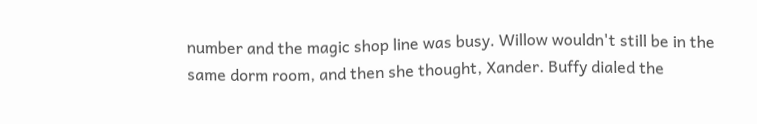number and the magic shop line was busy. Willow wouldn't still be in the same dorm room, and then she thought, Xander. Buffy dialed the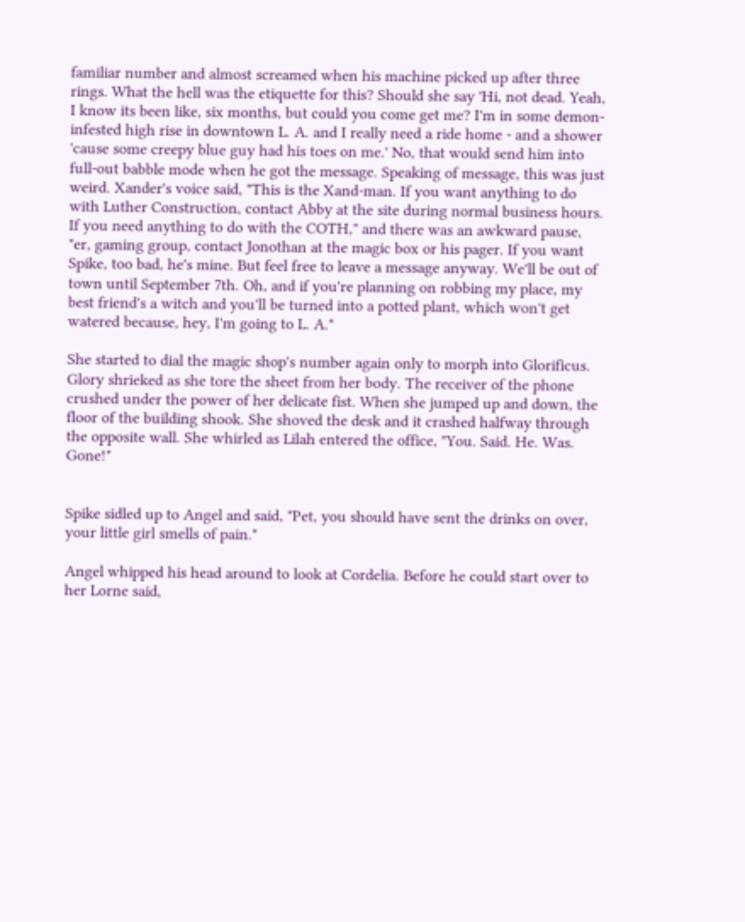familiar number and almost screamed when his machine picked up after three rings. What the hell was the etiquette for this? Should she say 'Hi, not dead. Yeah, I know its been like, six months, but could you come get me? I'm in some demon-infested high rise in downtown L. A. and I really need a ride home - and a shower 'cause some creepy blue guy had his toes on me.' No, that would send him into full-out babble mode when he got the message. Speaking of message, this was just weird. Xander's voice said, "This is the Xand-man. If you want anything to do with Luther Construction, contact Abby at the site during normal business hours. If you need anything to do with the COTH," and there was an awkward pause, "er, gaming group, contact Jonothan at the magic box or his pager. If you want Spike, too bad, he's mine. But feel free to leave a message anyway. We'll be out of town until September 7th. Oh, and if you're planning on robbing my place, my best friend's a witch and you'll be turned into a potted plant, which won't get watered because, hey, I'm going to L. A."

She started to dial the magic shop's number again only to morph into Glorificus. Glory shrieked as she tore the sheet from her body. The receiver of the phone crushed under the power of her delicate fist. When she jumped up and down, the floor of the building shook. She shoved the desk and it crashed halfway through the opposite wall. She whirled as Lilah entered the office, "You. Said. He. Was. Gone!"


Spike sidled up to Angel and said, "Pet, you should have sent the drinks on over, your little girl smells of pain."

Angel whipped his head around to look at Cordelia. Before he could start over to her Lorne said,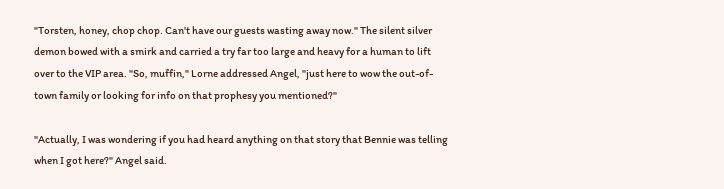"Torsten, honey, chop chop. Can't have our guests wasting away now." The silent silver demon bowed with a smirk and carried a try far too large and heavy for a human to lift over to the VIP area. "So, muffin," Lorne addressed Angel, "just here to wow the out-of-town family or looking for info on that prophesy you mentioned?"

"Actually, I was wondering if you had heard anything on that story that Bennie was telling when I got here?" Angel said.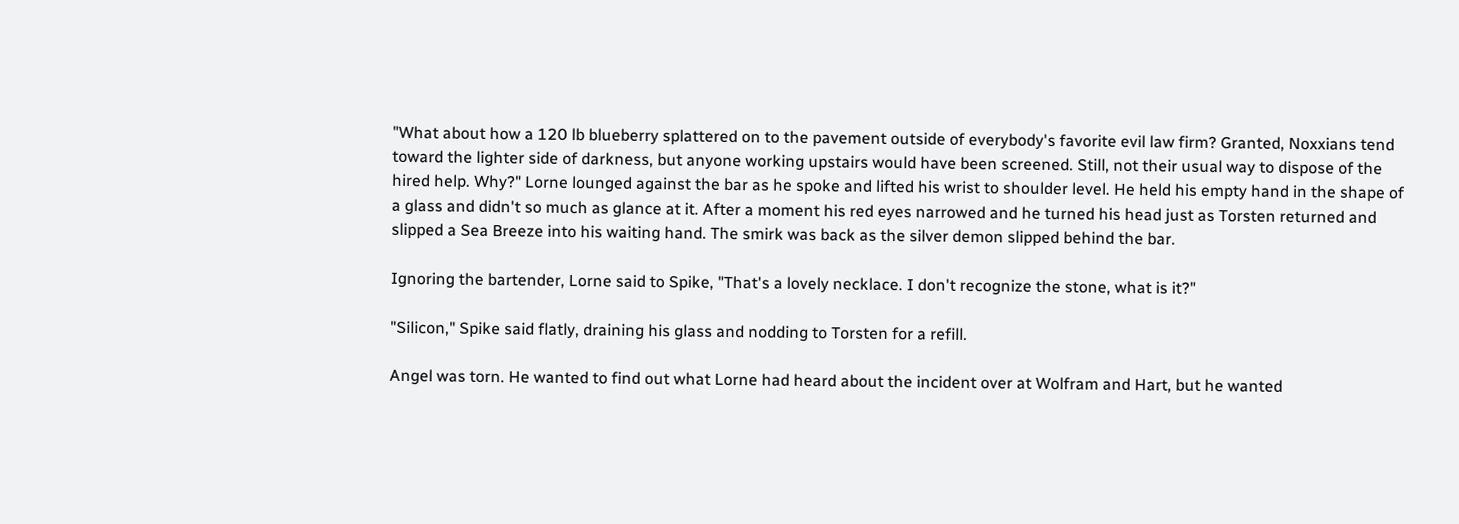"What about how a 120 lb blueberry splattered on to the pavement outside of everybody's favorite evil law firm? Granted, Noxxians tend toward the lighter side of darkness, but anyone working upstairs would have been screened. Still, not their usual way to dispose of the hired help. Why?" Lorne lounged against the bar as he spoke and lifted his wrist to shoulder level. He held his empty hand in the shape of a glass and didn't so much as glance at it. After a moment his red eyes narrowed and he turned his head just as Torsten returned and slipped a Sea Breeze into his waiting hand. The smirk was back as the silver demon slipped behind the bar.

Ignoring the bartender, Lorne said to Spike, "That's a lovely necklace. I don't recognize the stone, what is it?"

"Silicon," Spike said flatly, draining his glass and nodding to Torsten for a refill.

Angel was torn. He wanted to find out what Lorne had heard about the incident over at Wolfram and Hart, but he wanted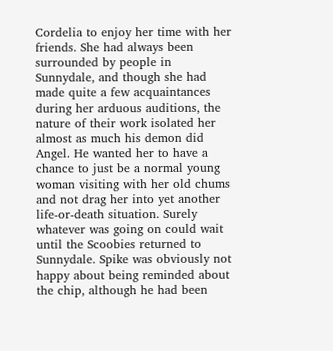Cordelia to enjoy her time with her friends. She had always been surrounded by people in Sunnydale, and though she had made quite a few acquaintances during her arduous auditions, the nature of their work isolated her almost as much his demon did Angel. He wanted her to have a chance to just be a normal young woman visiting with her old chums and not drag her into yet another life-or-death situation. Surely whatever was going on could wait until the Scoobies returned to Sunnydale. Spike was obviously not happy about being reminded about the chip, although he had been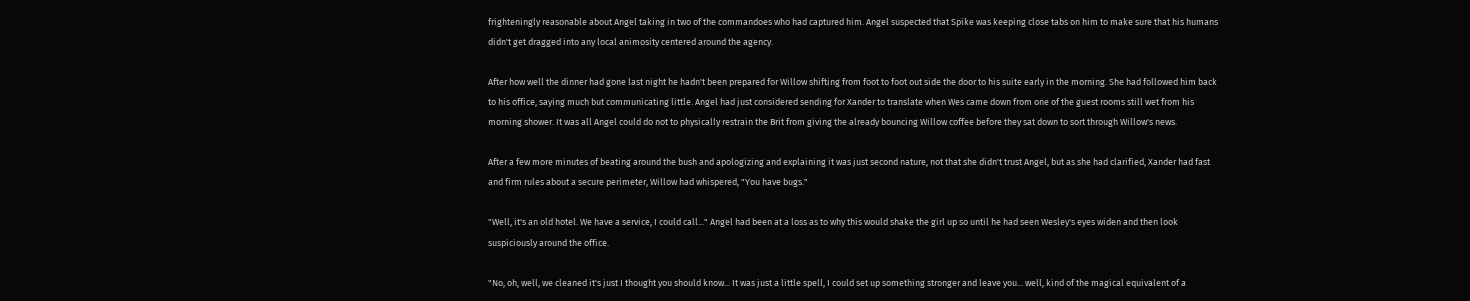frighteningly reasonable about Angel taking in two of the commandoes who had captured him. Angel suspected that Spike was keeping close tabs on him to make sure that his humans didn't get dragged into any local animosity centered around the agency.

After how well the dinner had gone last night he hadn't been prepared for Willow shifting from foot to foot out side the door to his suite early in the morning. She had followed him back to his office, saying much but communicating little. Angel had just considered sending for Xander to translate when Wes came down from one of the guest rooms still wet from his morning shower. It was all Angel could do not to physically restrain the Brit from giving the already bouncing Willow coffee before they sat down to sort through Willow's news.

After a few more minutes of beating around the bush and apologizing and explaining it was just second nature, not that she didn't trust Angel, but as she had clarified, Xander had fast and firm rules about a secure perimeter, Willow had whispered, "You have bugs."

"Well, it's an old hotel. We have a service, I could call..." Angel had been at a loss as to why this would shake the girl up so until he had seen Wesley's eyes widen and then look suspiciously around the office.

"No, oh, well, we cleaned it's just I thought you should know... It was just a little spell, I could set up something stronger and leave you... well, kind of the magical equivalent of a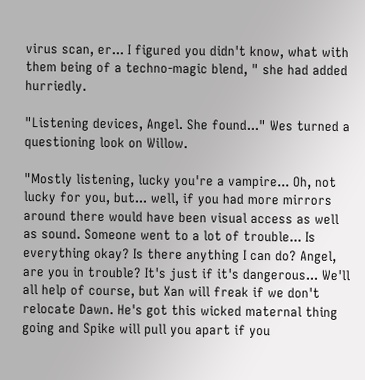virus scan, er... I figured you didn't know, what with them being of a techno-magic blend, " she had added hurriedly.

"Listening devices, Angel. She found..." Wes turned a questioning look on Willow.

"Mostly listening, lucky you're a vampire... Oh, not lucky for you, but... well, if you had more mirrors around there would have been visual access as well as sound. Someone went to a lot of trouble... Is everything okay? Is there anything I can do? Angel, are you in trouble? It's just if it's dangerous... We'll all help of course, but Xan will freak if we don't relocate Dawn. He's got this wicked maternal thing going and Spike will pull you apart if you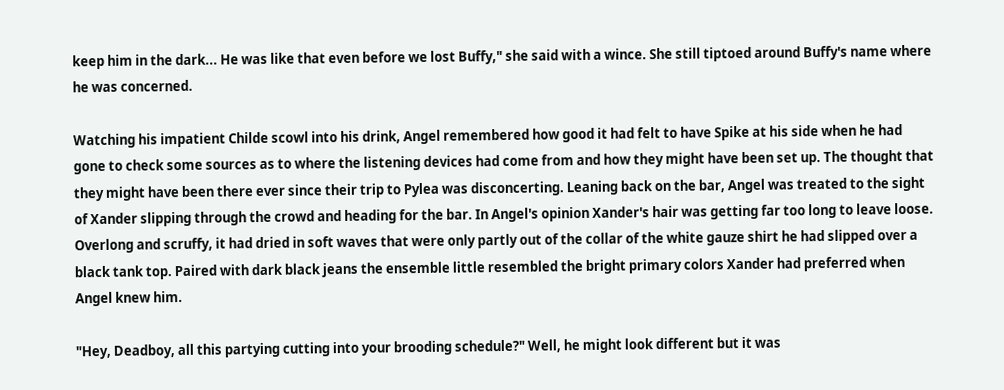keep him in the dark... He was like that even before we lost Buffy," she said with a wince. She still tiptoed around Buffy's name where he was concerned.

Watching his impatient Childe scowl into his drink, Angel remembered how good it had felt to have Spike at his side when he had gone to check some sources as to where the listening devices had come from and how they might have been set up. The thought that they might have been there ever since their trip to Pylea was disconcerting. Leaning back on the bar, Angel was treated to the sight of Xander slipping through the crowd and heading for the bar. In Angel's opinion Xander's hair was getting far too long to leave loose. Overlong and scruffy, it had dried in soft waves that were only partly out of the collar of the white gauze shirt he had slipped over a black tank top. Paired with dark black jeans the ensemble little resembled the bright primary colors Xander had preferred when Angel knew him.

"Hey, Deadboy, all this partying cutting into your brooding schedule?" Well, he might look different but it was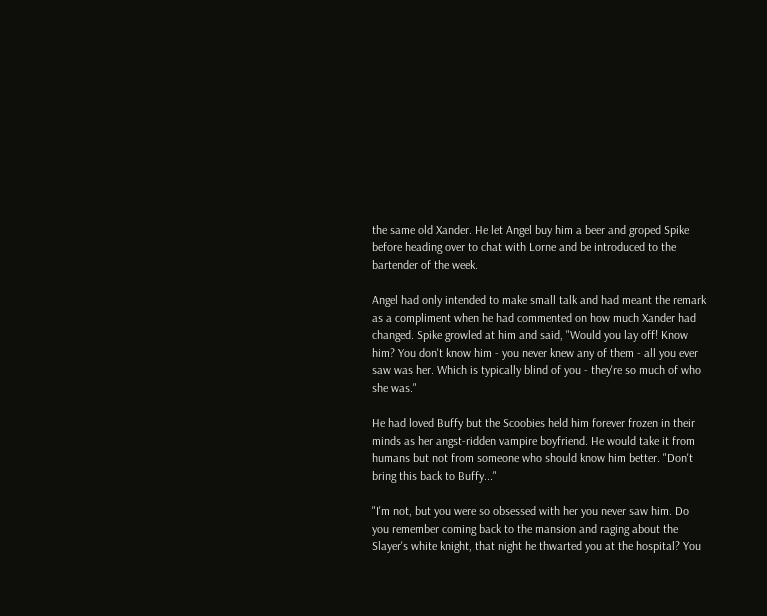the same old Xander. He let Angel buy him a beer and groped Spike before heading over to chat with Lorne and be introduced to the bartender of the week.

Angel had only intended to make small talk and had meant the remark as a compliment when he had commented on how much Xander had changed. Spike growled at him and said, "Would you lay off! Know him? You don't know him - you never knew any of them - all you ever saw was her. Which is typically blind of you - they're so much of who she was."

He had loved Buffy but the Scoobies held him forever frozen in their minds as her angst-ridden vampire boyfriend. He would take it from humans but not from someone who should know him better. "Don't bring this back to Buffy..."

"I'm not, but you were so obsessed with her you never saw him. Do you remember coming back to the mansion and raging about the Slayer's white knight, that night he thwarted you at the hospital? You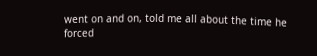went on and on, told me all about the time he forced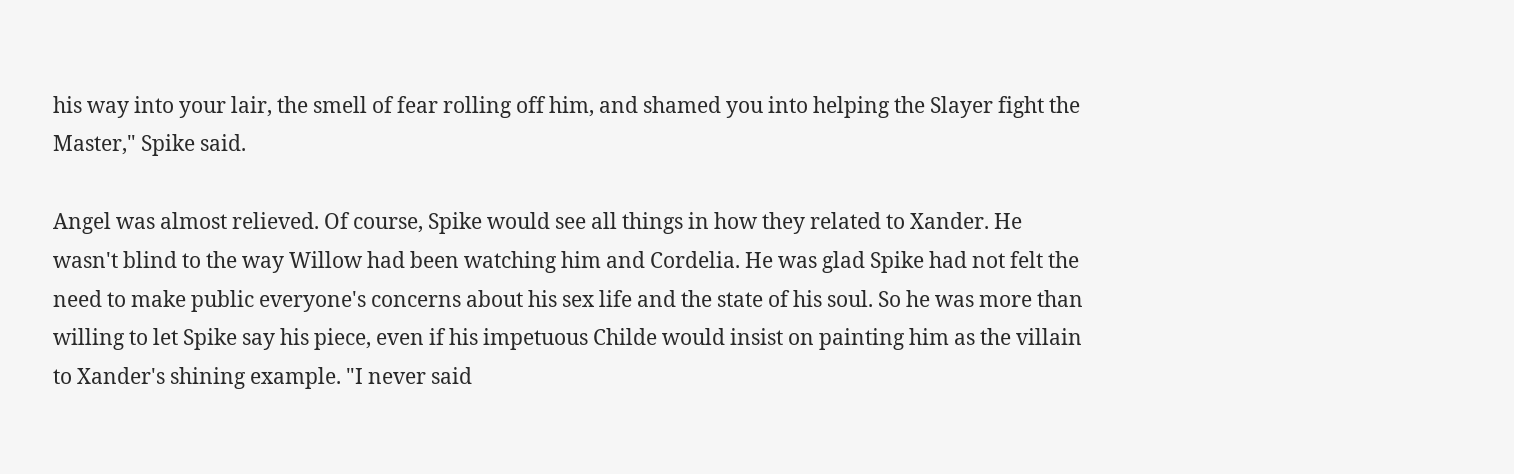his way into your lair, the smell of fear rolling off him, and shamed you into helping the Slayer fight the Master," Spike said.

Angel was almost relieved. Of course, Spike would see all things in how they related to Xander. He wasn't blind to the way Willow had been watching him and Cordelia. He was glad Spike had not felt the need to make public everyone's concerns about his sex life and the state of his soul. So he was more than willing to let Spike say his piece, even if his impetuous Childe would insist on painting him as the villain to Xander's shining example. "I never said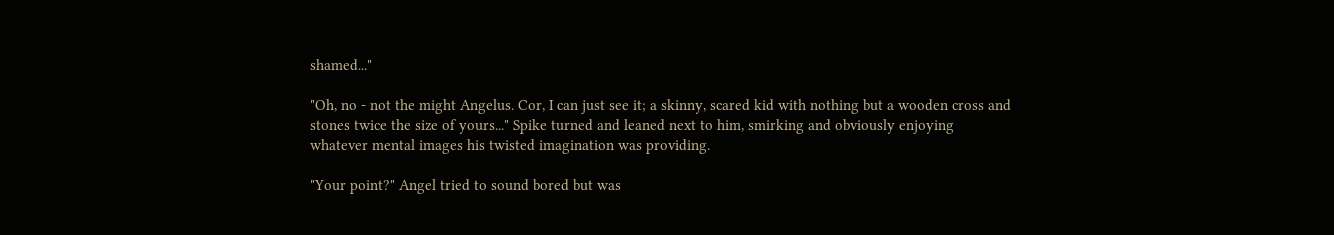shamed..."

"Oh, no - not the might Angelus. Cor, I can just see it; a skinny, scared kid with nothing but a wooden cross and stones twice the size of yours..." Spike turned and leaned next to him, smirking and obviously enjoying
whatever mental images his twisted imagination was providing.

"Your point?" Angel tried to sound bored but was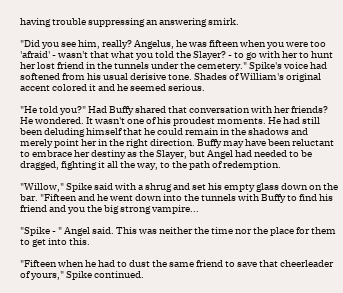having trouble suppressing an answering smirk.

"Did you see him, really? Angelus, he was fifteen when you were too 'afraid' - wasn't that what you told the Slayer? - to go with her to hunt her lost friend in the tunnels under the cemetery." Spike's voice had softened from his usual derisive tone. Shades of William's original accent colored it and he seemed serious.

"He told you?" Had Buffy shared that conversation with her friends? He wondered. It wasn't one of his proudest moments. He had still been deluding himself that he could remain in the shadows and merely point her in the right direction. Buffy may have been reluctant to embrace her destiny as the Slayer, but Angel had needed to be dragged, fighting it all the way, to the path of redemption.

"Willow," Spike said with a shrug and set his empty glass down on the bar. "Fifteen and he went down into the tunnels with Buffy to find his friend and you the big strong vampire...

"Spike - " Angel said. This was neither the time nor the place for them to get into this.

"Fifteen when he had to dust the same friend to save that cheerleader of yours," Spike continued.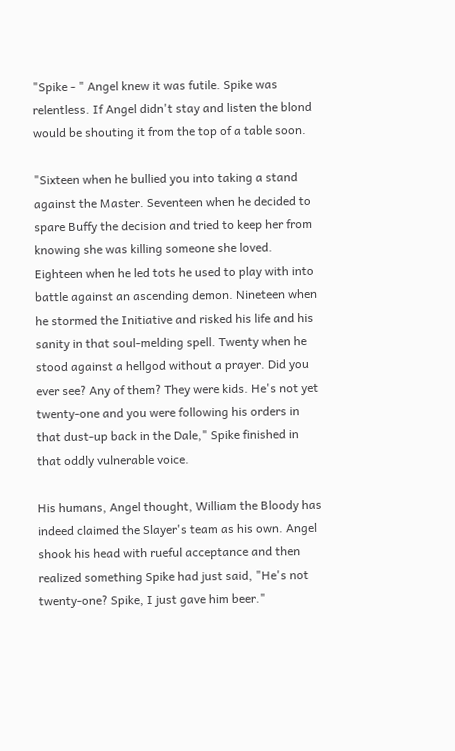"Spike - " Angel knew it was futile. Spike was relentless. If Angel didn't stay and listen the blond would be shouting it from the top of a table soon.

"Sixteen when he bullied you into taking a stand against the Master. Seventeen when he decided to spare Buffy the decision and tried to keep her from knowing she was killing someone she loved. Eighteen when he led tots he used to play with into battle against an ascending demon. Nineteen when he stormed the Initiative and risked his life and his sanity in that soul-melding spell. Twenty when he stood against a hellgod without a prayer. Did you ever see? Any of them? They were kids. He's not yet twenty-one and you were following his orders in that dust-up back in the Dale," Spike finished in that oddly vulnerable voice.

His humans, Angel thought, William the Bloody has indeed claimed the Slayer's team as his own. Angel shook his head with rueful acceptance and then realized something Spike had just said, "He's not twenty-one? Spike, I just gave him beer."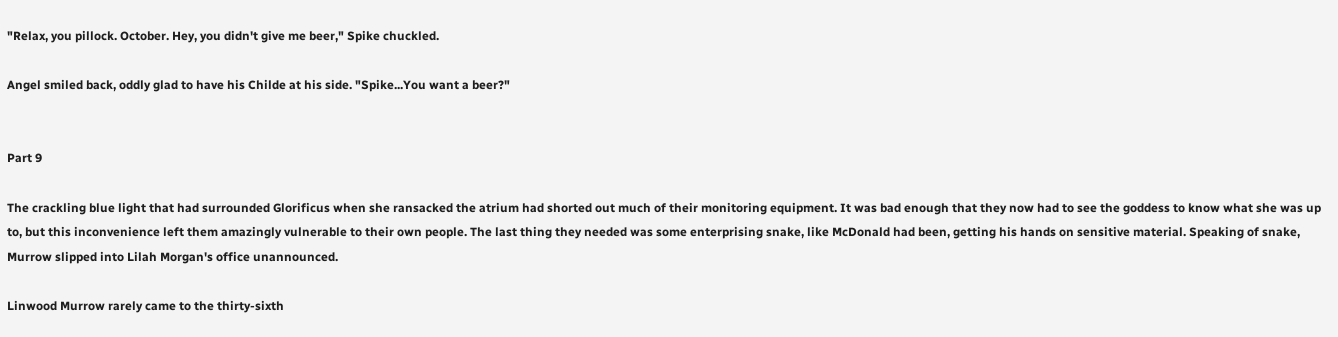"Relax, you pillock. October. Hey, you didn't give me beer," Spike chuckled.

Angel smiled back, oddly glad to have his Childe at his side. "Spike...You want a beer?"


Part 9

The crackling blue light that had surrounded Glorificus when she ransacked the atrium had shorted out much of their monitoring equipment. It was bad enough that they now had to see the goddess to know what she was up to, but this inconvenience left them amazingly vulnerable to their own people. The last thing they needed was some enterprising snake, like McDonald had been, getting his hands on sensitive material. Speaking of snake, Murrow slipped into Lilah Morgan's office unannounced.

Linwood Murrow rarely came to the thirty-sixth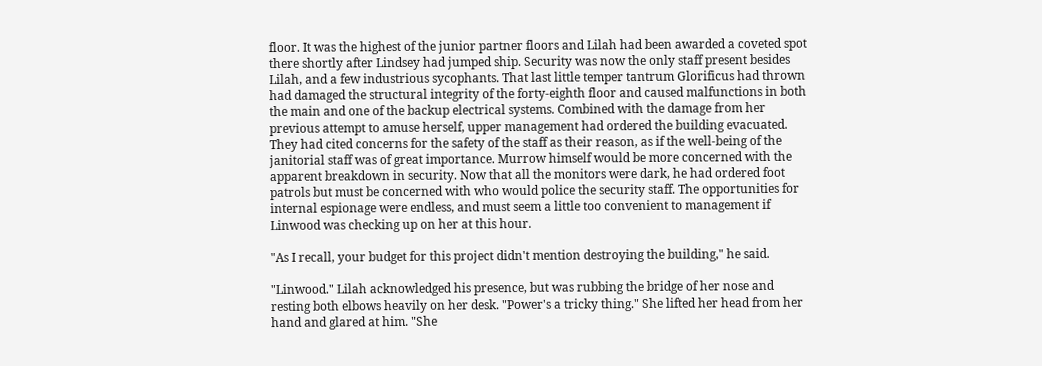floor. It was the highest of the junior partner floors and Lilah had been awarded a coveted spot there shortly after Lindsey had jumped ship. Security was now the only staff present besides Lilah, and a few industrious sycophants. That last little temper tantrum Glorificus had thrown had damaged the structural integrity of the forty-eighth floor and caused malfunctions in both the main and one of the backup electrical systems. Combined with the damage from her previous attempt to amuse herself, upper management had ordered the building evacuated. They had cited concerns for the safety of the staff as their reason, as if the well-being of the janitorial staff was of great importance. Murrow himself would be more concerned with the apparent breakdown in security. Now that all the monitors were dark, he had ordered foot patrols but must be concerned with who would police the security staff. The opportunities for internal espionage were endless, and must seem a little too convenient to management if Linwood was checking up on her at this hour.

"As I recall, your budget for this project didn't mention destroying the building," he said.

"Linwood." Lilah acknowledged his presence, but was rubbing the bridge of her nose and resting both elbows heavily on her desk. "Power's a tricky thing." She lifted her head from her hand and glared at him. "She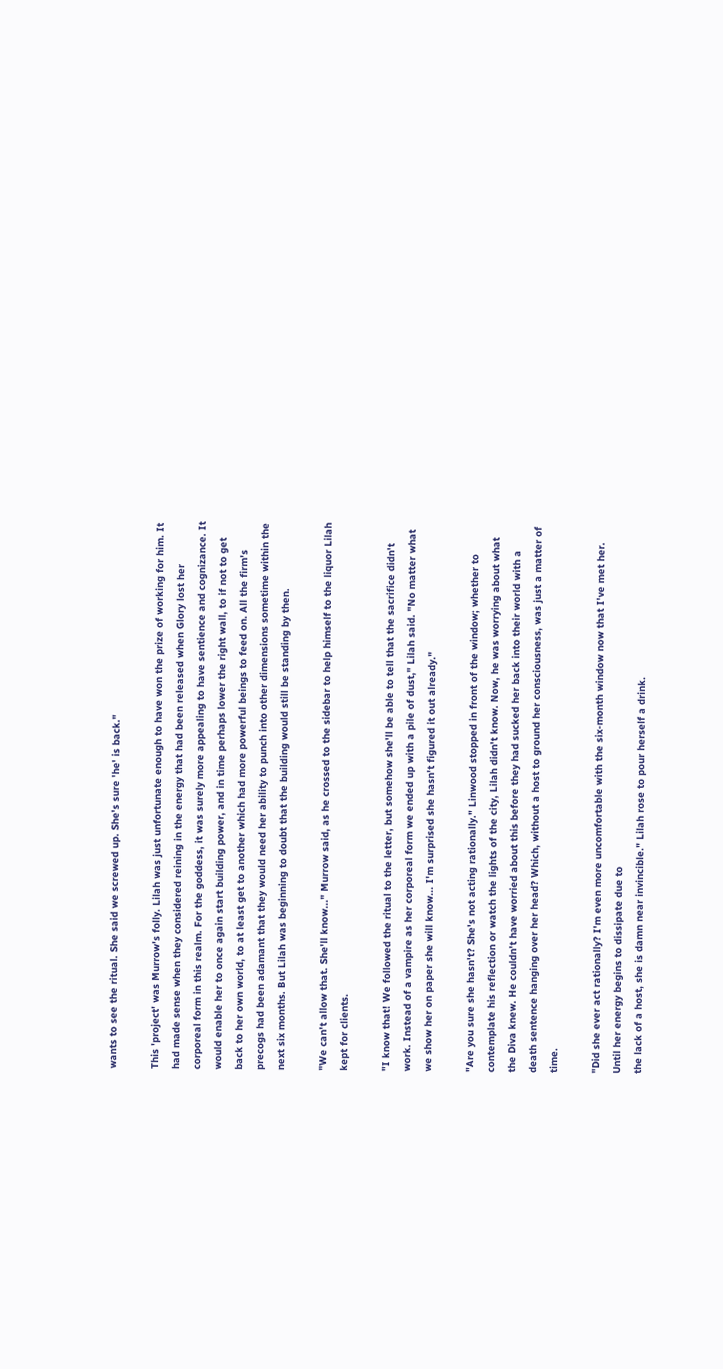wants to see the ritual. She said we screwed up. She's sure 'he' is back."

This 'project' was Murrow's folly. Lilah was just unfortunate enough to have won the prize of working for him. It had made sense when they considered reining in the energy that had been released when Glory lost her corporeal form in this realm. For the goddess, it was surely more appealing to have sentience and cognizance. It would enable her to once again start building power, and in time perhaps lower the right wall, to if not to get back to her own world, to at least get to another which had more powerful beings to feed on. All the firm's precogs had been adamant that they would need her ability to punch into other dimensions sometime within the next six months. But Lilah was beginning to doubt that the building would still be standing by then.

"We can't allow that. She'll know..." Murrow said, as he crossed to the sidebar to help himself to the liquor Lilah kept for clients.

"I know that! We followed the ritual to the letter, but somehow she'll be able to tell that the sacrifice didn't work. Instead of a vampire as her corporeal form we ended up with a pile of dust," Lilah said. "No matter what we show her on paper she will know... I'm surprised she hasn't figured it out already."

"Are you sure she hasn't? She's not acting rationally." Linwood stopped in front of the window; whether to contemplate his reflection or watch the lights of the city, Lilah didn't know. Now, he was worrying about what the Diva knew. He couldn't have worried about this before they had sucked her back into their world with a death sentence hanging over her head? Which, without a host to ground her consciousness, was just a matter of time.

"Did she ever act rationally? I'm even more uncomfortable with the six-month window now that I've met her. Until her energy begins to dissipate due to
the lack of a host, she is damn near invincible." Lilah rose to pour herself a drink.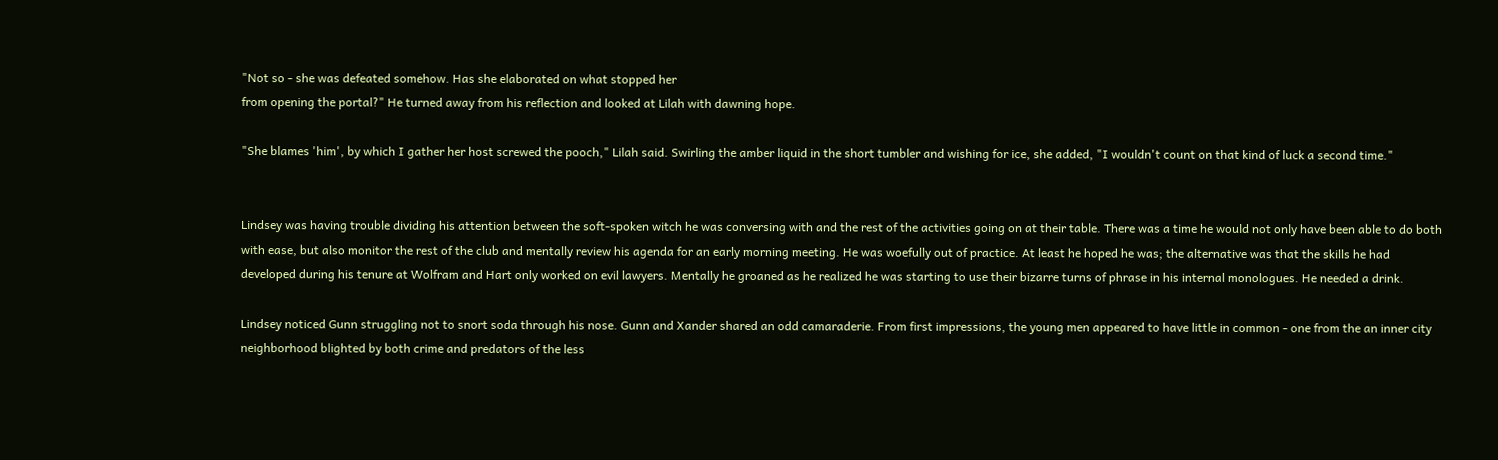"Not so - she was defeated somehow. Has she elaborated on what stopped her
from opening the portal?" He turned away from his reflection and looked at Lilah with dawning hope.

"She blames 'him', by which I gather her host screwed the pooch," Lilah said. Swirling the amber liquid in the short tumbler and wishing for ice, she added, "I wouldn't count on that kind of luck a second time."


Lindsey was having trouble dividing his attention between the soft-spoken witch he was conversing with and the rest of the activities going on at their table. There was a time he would not only have been able to do both with ease, but also monitor the rest of the club and mentally review his agenda for an early morning meeting. He was woefully out of practice. At least he hoped he was; the alternative was that the skills he had developed during his tenure at Wolfram and Hart only worked on evil lawyers. Mentally he groaned as he realized he was starting to use their bizarre turns of phrase in his internal monologues. He needed a drink.

Lindsey noticed Gunn struggling not to snort soda through his nose. Gunn and Xander shared an odd camaraderie. From first impressions, the young men appeared to have little in common - one from the an inner city neighborhood blighted by both crime and predators of the less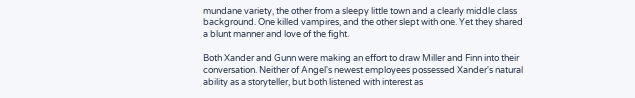mundane variety, the other from a sleepy little town and a clearly middle class background. One killed vampires, and the other slept with one. Yet they shared a blunt manner and love of the fight.

Both Xander and Gunn were making an effort to draw Miller and Finn into their conversation. Neither of Angel's newest employees possessed Xander's natural ability as a storyteller, but both listened with interest as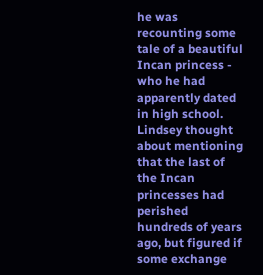he was recounting some tale of a beautiful Incan princess - who he had apparently dated in high school. Lindsey thought about mentioning that the last of the Incan princesses had perished hundreds of years ago, but figured if some exchange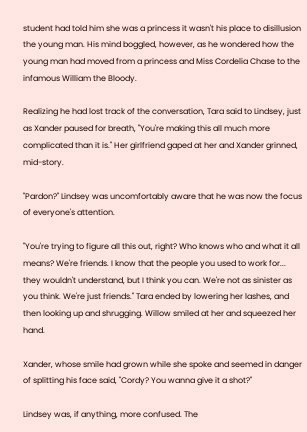student had told him she was a princess it wasn't his place to disillusion the young man. His mind boggled, however, as he wondered how the young man had moved from a princess and Miss Cordelia Chase to the infamous William the Bloody.

Realizing he had lost track of the conversation, Tara said to Lindsey, just as Xander paused for breath, "You're making this all much more complicated than it is." Her girlfriend gaped at her and Xander grinned, mid-story.

"Pardon?" Lindsey was uncomfortably aware that he was now the focus of everyone's attention.

"You're trying to figure all this out, right? Who knows who and what it all means? We're friends. I know that the people you used to work for... they wouldn't understand, but I think you can. We're not as sinister as you think. We're just friends." Tara ended by lowering her lashes, and then looking up and shrugging. Willow smiled at her and squeezed her hand.

Xander, whose smile had grown while she spoke and seemed in danger of splitting his face said, "Cordy? You wanna give it a shot?"

Lindsey was, if anything, more confused. The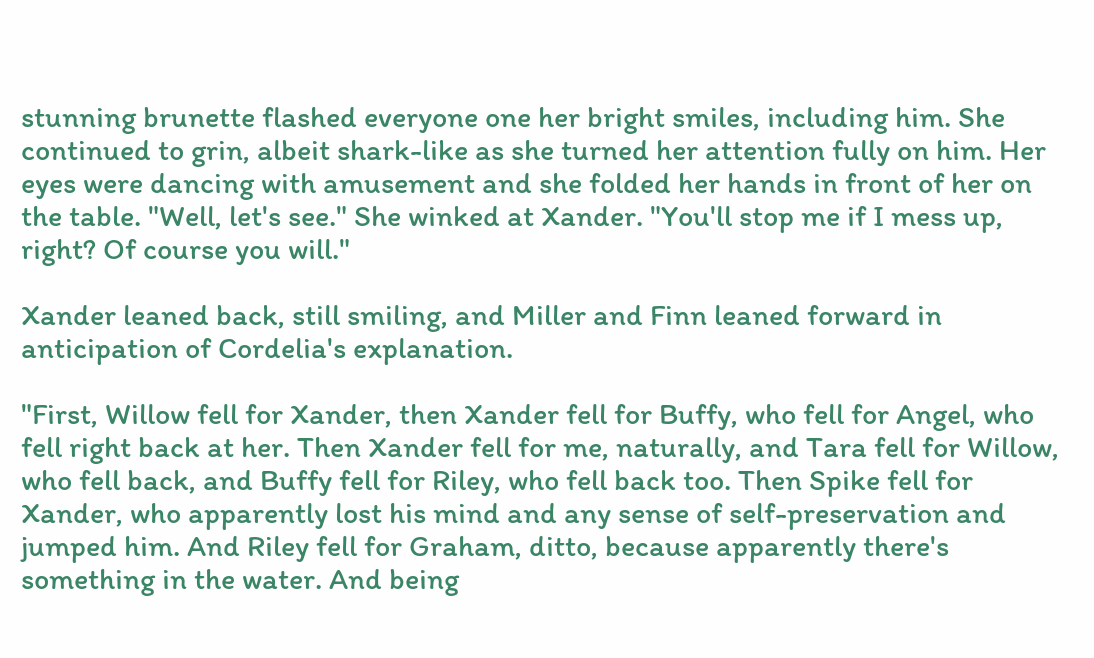stunning brunette flashed everyone one her bright smiles, including him. She continued to grin, albeit shark-like as she turned her attention fully on him. Her eyes were dancing with amusement and she folded her hands in front of her on the table. "Well, let's see." She winked at Xander. "You'll stop me if I mess up, right? Of course you will."

Xander leaned back, still smiling, and Miller and Finn leaned forward in anticipation of Cordelia's explanation.

"First, Willow fell for Xander, then Xander fell for Buffy, who fell for Angel, who fell right back at her. Then Xander fell for me, naturally, and Tara fell for Willow, who fell back, and Buffy fell for Riley, who fell back too. Then Spike fell for Xander, who apparently lost his mind and any sense of self-preservation and jumped him. And Riley fell for Graham, ditto, because apparently there's something in the water. And being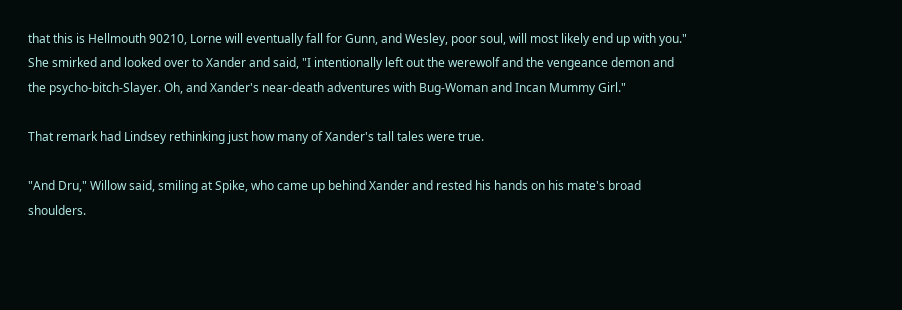that this is Hellmouth 90210, Lorne will eventually fall for Gunn, and Wesley, poor soul, will most likely end up with you." She smirked and looked over to Xander and said, "I intentionally left out the werewolf and the vengeance demon and the psycho-bitch-Slayer. Oh, and Xander's near-death adventures with Bug-Woman and Incan Mummy Girl."

That remark had Lindsey rethinking just how many of Xander's tall tales were true.

"And Dru," Willow said, smiling at Spike, who came up behind Xander and rested his hands on his mate's broad shoulders.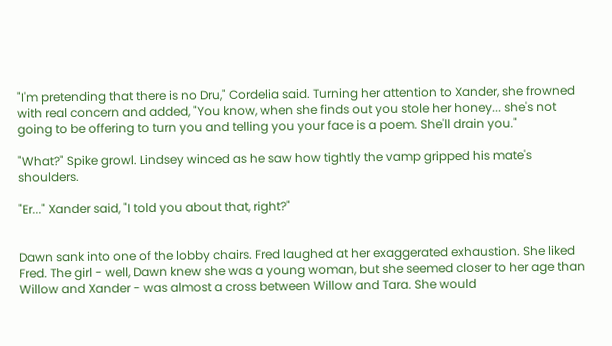"I'm pretending that there is no Dru," Cordelia said. Turning her attention to Xander, she frowned with real concern and added, "You know, when she finds out you stole her honey... she's not going to be offering to turn you and telling you your face is a poem. She'll drain you."

"What?" Spike growl. Lindsey winced as he saw how tightly the vamp gripped his mate's shoulders.

"Er..." Xander said, "I told you about that, right?"


Dawn sank into one of the lobby chairs. Fred laughed at her exaggerated exhaustion. She liked Fred. The girl - well, Dawn knew she was a young woman, but she seemed closer to her age than Willow and Xander - was almost a cross between Willow and Tara. She would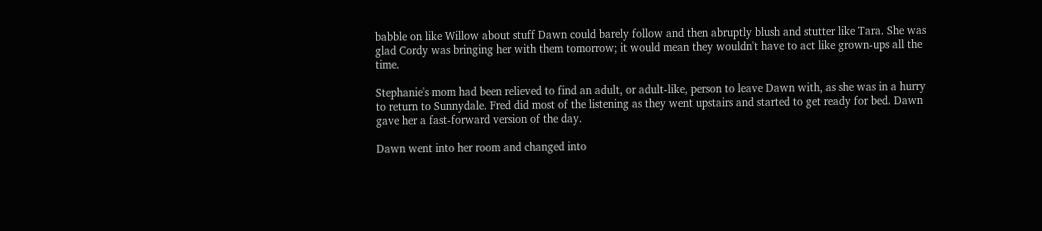babble on like Willow about stuff Dawn could barely follow and then abruptly blush and stutter like Tara. She was glad Cordy was bringing her with them tomorrow; it would mean they wouldn't have to act like grown-ups all the time.

Stephanie's mom had been relieved to find an adult, or adult-like, person to leave Dawn with, as she was in a hurry to return to Sunnydale. Fred did most of the listening as they went upstairs and started to get ready for bed. Dawn gave her a fast-forward version of the day.

Dawn went into her room and changed into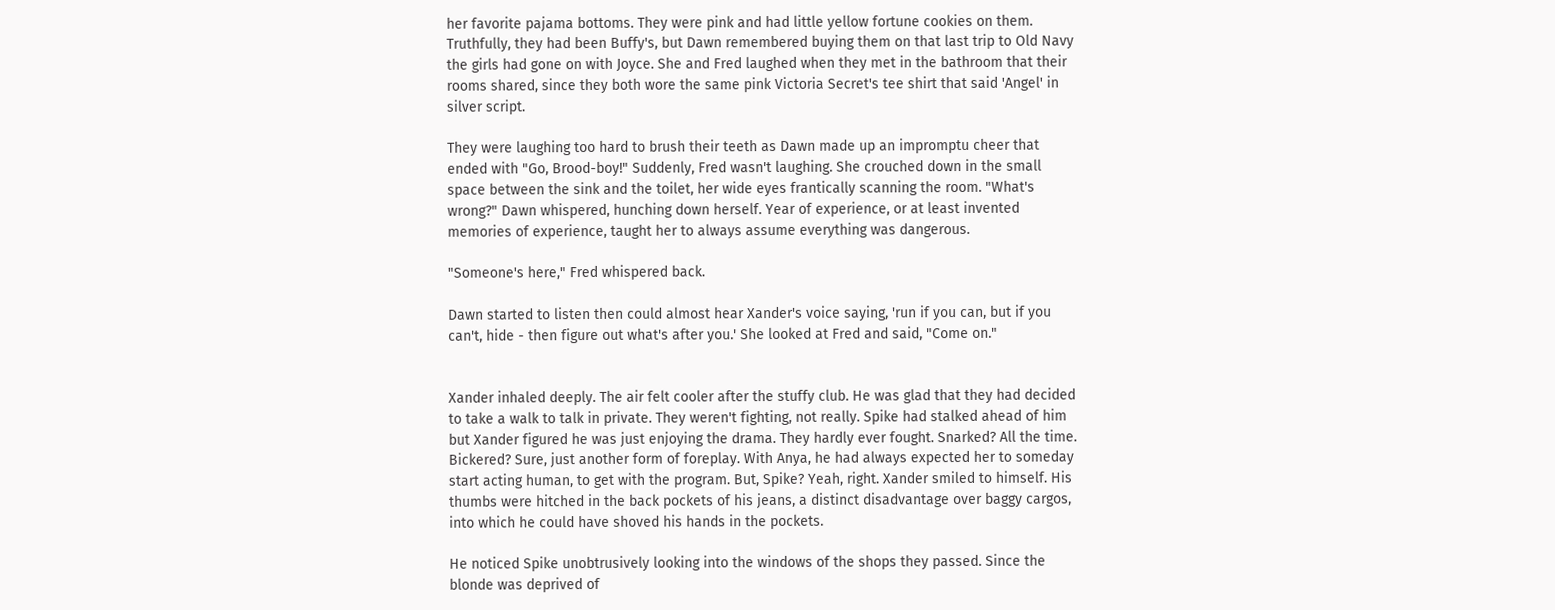her favorite pajama bottoms. They were pink and had little yellow fortune cookies on them. Truthfully, they had been Buffy's, but Dawn remembered buying them on that last trip to Old Navy the girls had gone on with Joyce. She and Fred laughed when they met in the bathroom that their rooms shared, since they both wore the same pink Victoria Secret's tee shirt that said 'Angel' in silver script.

They were laughing too hard to brush their teeth as Dawn made up an impromptu cheer that ended with "Go, Brood-boy!" Suddenly, Fred wasn't laughing. She crouched down in the small space between the sink and the toilet, her wide eyes frantically scanning the room. "What's wrong?" Dawn whispered, hunching down herself. Year of experience, or at least invented memories of experience, taught her to always assume everything was dangerous.

"Someone's here," Fred whispered back.

Dawn started to listen then could almost hear Xander's voice saying, 'run if you can, but if you can't, hide - then figure out what's after you.' She looked at Fred and said, "Come on."


Xander inhaled deeply. The air felt cooler after the stuffy club. He was glad that they had decided to take a walk to talk in private. They weren't fighting, not really. Spike had stalked ahead of him but Xander figured he was just enjoying the drama. They hardly ever fought. Snarked? All the time. Bickered? Sure, just another form of foreplay. With Anya, he had always expected her to someday start acting human, to get with the program. But, Spike? Yeah, right. Xander smiled to himself. His thumbs were hitched in the back pockets of his jeans, a distinct disadvantage over baggy cargos, into which he could have shoved his hands in the pockets.

He noticed Spike unobtrusively looking into the windows of the shops they passed. Since the blonde was deprived of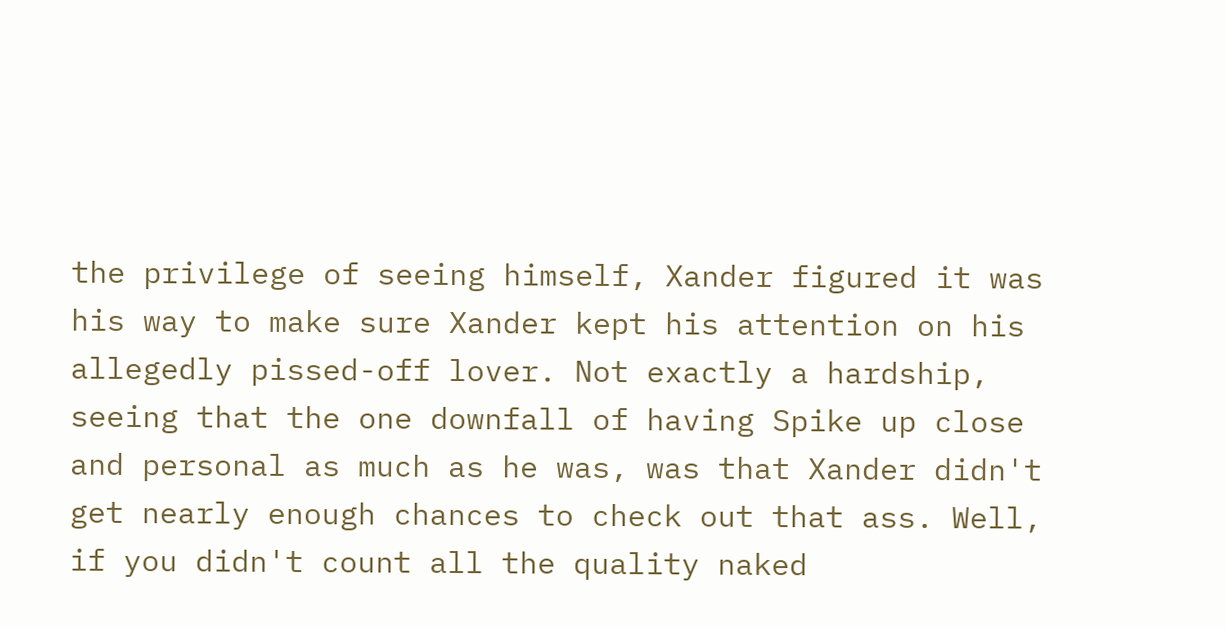the privilege of seeing himself, Xander figured it was his way to make sure Xander kept his attention on his allegedly pissed-off lover. Not exactly a hardship, seeing that the one downfall of having Spike up close and personal as much as he was, was that Xander didn't get nearly enough chances to check out that ass. Well, if you didn't count all the quality naked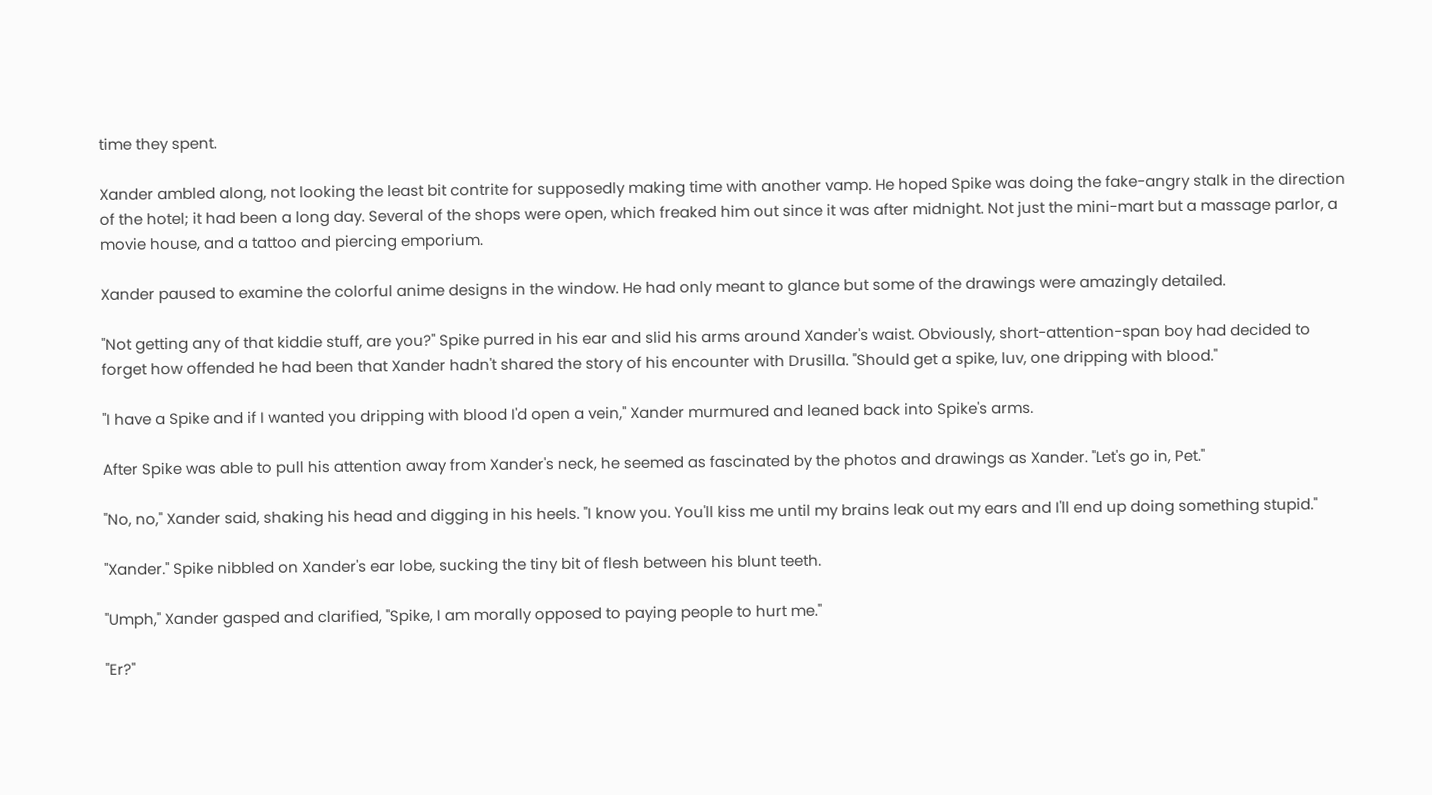time they spent.

Xander ambled along, not looking the least bit contrite for supposedly making time with another vamp. He hoped Spike was doing the fake-angry stalk in the direction of the hotel; it had been a long day. Several of the shops were open, which freaked him out since it was after midnight. Not just the mini-mart but a massage parlor, a movie house, and a tattoo and piercing emporium.

Xander paused to examine the colorful anime designs in the window. He had only meant to glance but some of the drawings were amazingly detailed.

"Not getting any of that kiddie stuff, are you?" Spike purred in his ear and slid his arms around Xander's waist. Obviously, short-attention-span boy had decided to forget how offended he had been that Xander hadn't shared the story of his encounter with Drusilla. "Should get a spike, luv, one dripping with blood."

"I have a Spike and if I wanted you dripping with blood I'd open a vein," Xander murmured and leaned back into Spike's arms.

After Spike was able to pull his attention away from Xander's neck, he seemed as fascinated by the photos and drawings as Xander. "Let's go in, Pet."

"No, no," Xander said, shaking his head and digging in his heels. "I know you. You'll kiss me until my brains leak out my ears and I'll end up doing something stupid."

"Xander." Spike nibbled on Xander's ear lobe, sucking the tiny bit of flesh between his blunt teeth.

"Umph," Xander gasped and clarified, "Spike, I am morally opposed to paying people to hurt me."

"Er?"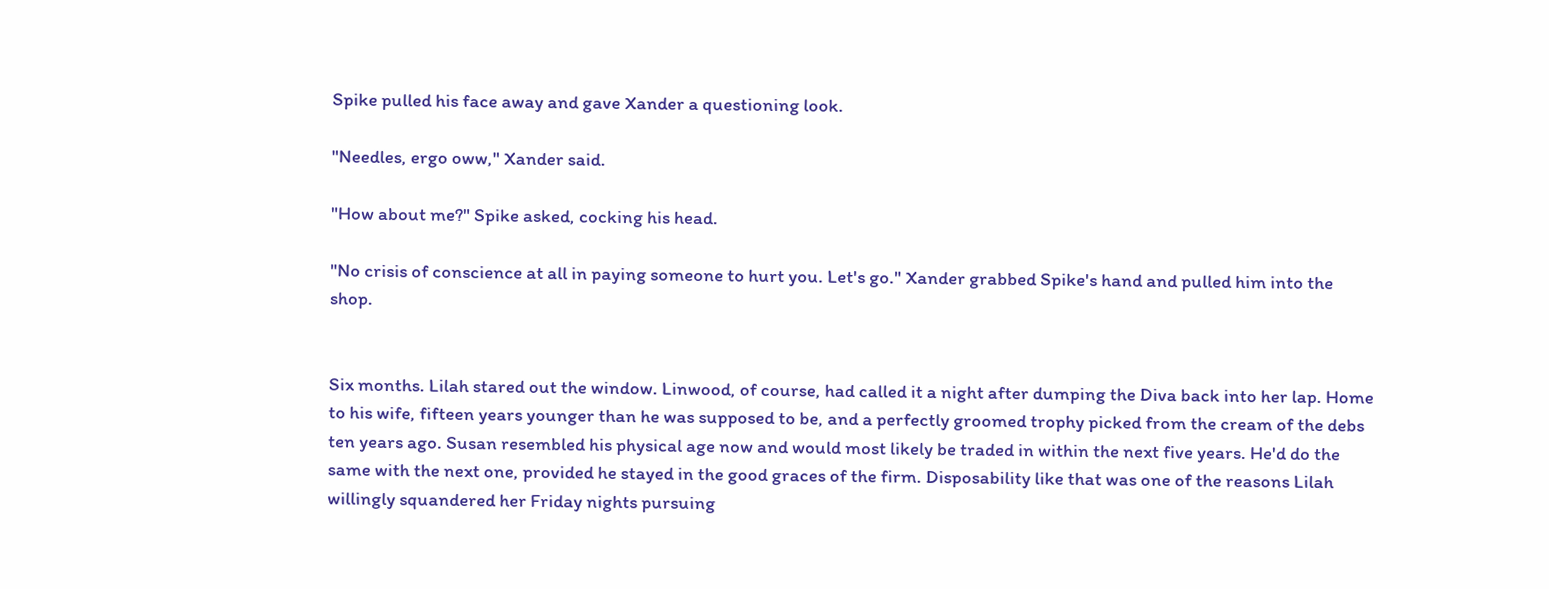Spike pulled his face away and gave Xander a questioning look.

"Needles, ergo oww," Xander said.

"How about me?" Spike asked, cocking his head.

"No crisis of conscience at all in paying someone to hurt you. Let's go." Xander grabbed Spike's hand and pulled him into the shop.


Six months. Lilah stared out the window. Linwood, of course, had called it a night after dumping the Diva back into her lap. Home to his wife, fifteen years younger than he was supposed to be, and a perfectly groomed trophy picked from the cream of the debs ten years ago. Susan resembled his physical age now and would most likely be traded in within the next five years. He'd do the same with the next one, provided he stayed in the good graces of the firm. Disposability like that was one of the reasons Lilah willingly squandered her Friday nights pursuing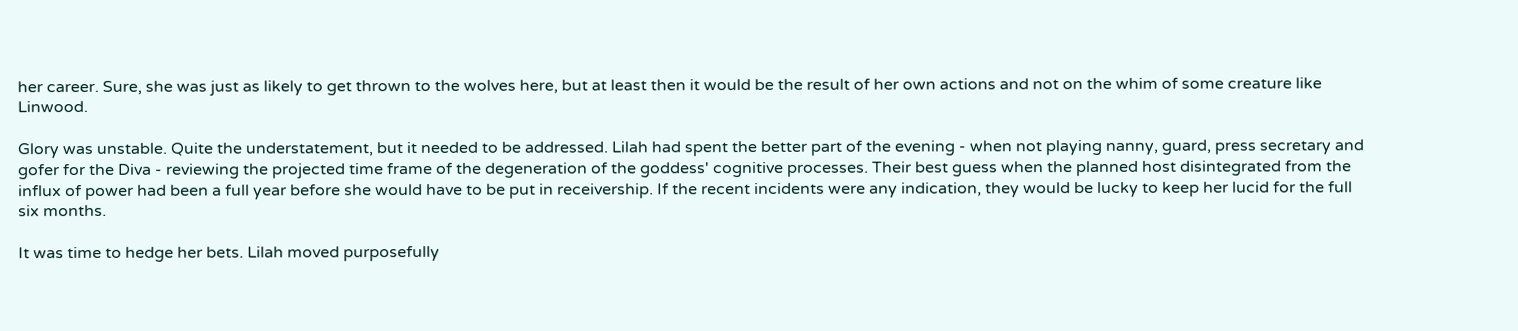her career. Sure, she was just as likely to get thrown to the wolves here, but at least then it would be the result of her own actions and not on the whim of some creature like Linwood.

Glory was unstable. Quite the understatement, but it needed to be addressed. Lilah had spent the better part of the evening - when not playing nanny, guard, press secretary and gofer for the Diva - reviewing the projected time frame of the degeneration of the goddess' cognitive processes. Their best guess when the planned host disintegrated from the influx of power had been a full year before she would have to be put in receivership. If the recent incidents were any indication, they would be lucky to keep her lucid for the full six months.

It was time to hedge her bets. Lilah moved purposefully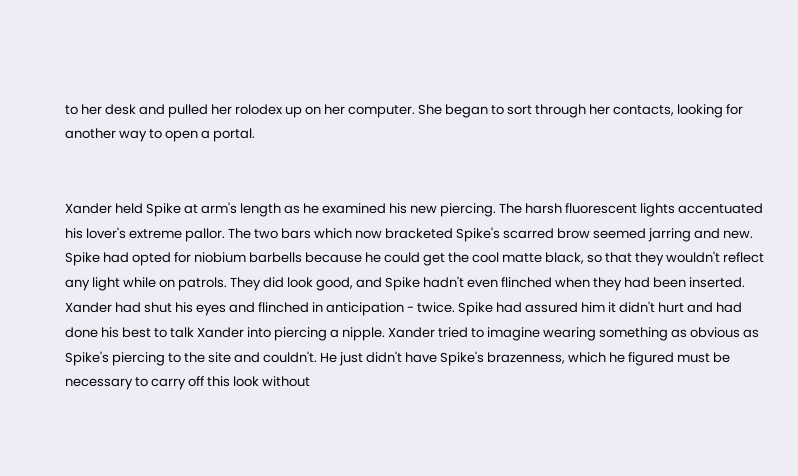to her desk and pulled her rolodex up on her computer. She began to sort through her contacts, looking for another way to open a portal.


Xander held Spike at arm's length as he examined his new piercing. The harsh fluorescent lights accentuated his lover's extreme pallor. The two bars which now bracketed Spike's scarred brow seemed jarring and new. Spike had opted for niobium barbells because he could get the cool matte black, so that they wouldn't reflect any light while on patrols. They did look good, and Spike hadn't even flinched when they had been inserted. Xander had shut his eyes and flinched in anticipation - twice. Spike had assured him it didn't hurt and had done his best to talk Xander into piercing a nipple. Xander tried to imagine wearing something as obvious as Spike's piercing to the site and couldn't. He just didn't have Spike's brazenness, which he figured must be necessary to carry off this look without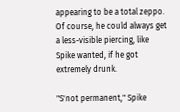appearing to be a total zeppo. Of course, he could always get a less-visible piercing, like Spike wanted, if he got extremely drunk.

"S'not permanent," Spike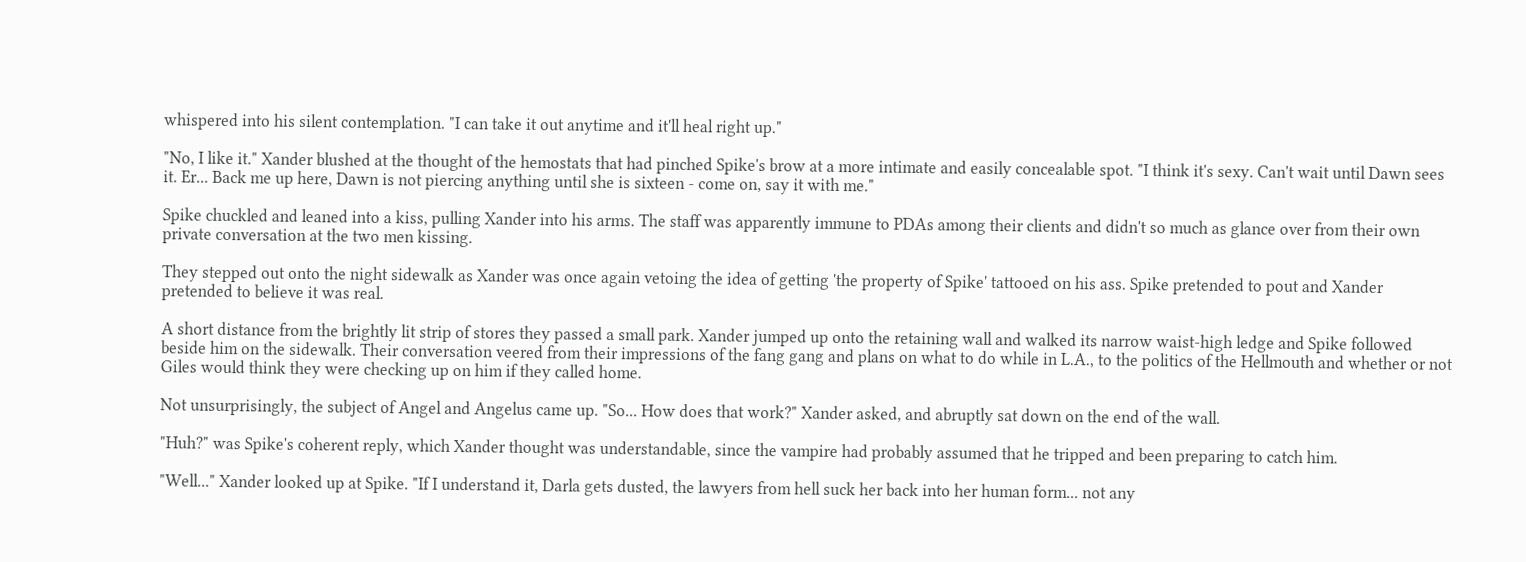whispered into his silent contemplation. "I can take it out anytime and it'll heal right up."

"No, I like it." Xander blushed at the thought of the hemostats that had pinched Spike's brow at a more intimate and easily concealable spot. "I think it's sexy. Can't wait until Dawn sees it. Er... Back me up here, Dawn is not piercing anything until she is sixteen - come on, say it with me."

Spike chuckled and leaned into a kiss, pulling Xander into his arms. The staff was apparently immune to PDAs among their clients and didn't so much as glance over from their own private conversation at the two men kissing.

They stepped out onto the night sidewalk as Xander was once again vetoing the idea of getting 'the property of Spike' tattooed on his ass. Spike pretended to pout and Xander pretended to believe it was real.

A short distance from the brightly lit strip of stores they passed a small park. Xander jumped up onto the retaining wall and walked its narrow waist-high ledge and Spike followed beside him on the sidewalk. Their conversation veered from their impressions of the fang gang and plans on what to do while in L.A., to the politics of the Hellmouth and whether or not Giles would think they were checking up on him if they called home.

Not unsurprisingly, the subject of Angel and Angelus came up. "So... How does that work?" Xander asked, and abruptly sat down on the end of the wall.

"Huh?" was Spike's coherent reply, which Xander thought was understandable, since the vampire had probably assumed that he tripped and been preparing to catch him.

"Well..." Xander looked up at Spike. "If I understand it, Darla gets dusted, the lawyers from hell suck her back into her human form... not any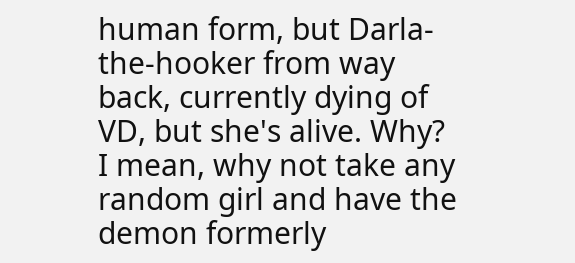human form, but Darla-the-hooker from way back, currently dying of VD, but she's alive. Why? I mean, why not take any random girl and have the demon formerly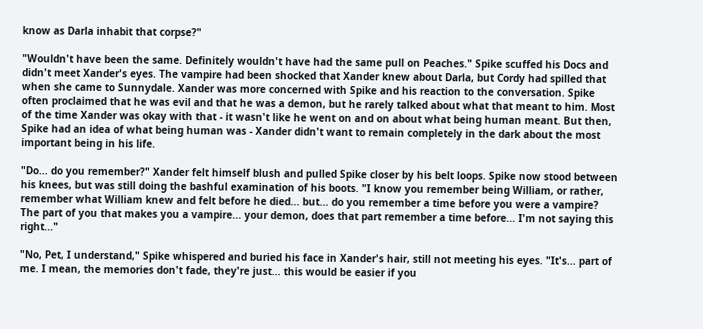know as Darla inhabit that corpse?"

"Wouldn't have been the same. Definitely wouldn't have had the same pull on Peaches." Spike scuffed his Docs and didn't meet Xander's eyes. The vampire had been shocked that Xander knew about Darla, but Cordy had spilled that when she came to Sunnydale. Xander was more concerned with Spike and his reaction to the conversation. Spike often proclaimed that he was evil and that he was a demon, but he rarely talked about what that meant to him. Most of the time Xander was okay with that - it wasn't like he went on and on about what being human meant. But then, Spike had an idea of what being human was - Xander didn't want to remain completely in the dark about the most important being in his life.

"Do... do you remember?" Xander felt himself blush and pulled Spike closer by his belt loops. Spike now stood between his knees, but was still doing the bashful examination of his boots. "I know you remember being William, or rather, remember what William knew and felt before he died... but... do you remember a time before you were a vampire? The part of you that makes you a vampire... your demon, does that part remember a time before... I'm not saying this right..."

"No, Pet, I understand," Spike whispered and buried his face in Xander's hair, still not meeting his eyes. "It's... part of me. I mean, the memories don't fade, they're just... this would be easier if you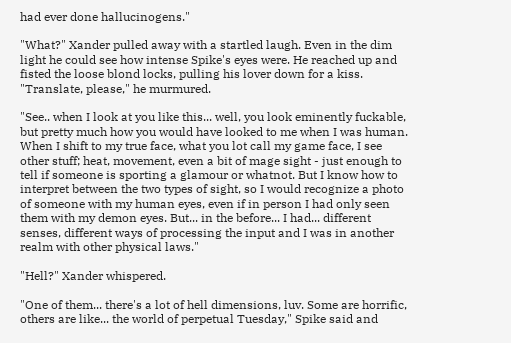had ever done hallucinogens."

"What?" Xander pulled away with a startled laugh. Even in the dim light he could see how intense Spike's eyes were. He reached up and fisted the loose blond locks, pulling his lover down for a kiss. "Translate, please," he murmured.

"See.. when I look at you like this... well, you look eminently fuckable, but pretty much how you would have looked to me when I was human. When I shift to my true face, what you lot call my game face, I see other stuff; heat, movement, even a bit of mage sight - just enough to tell if someone is sporting a glamour or whatnot. But I know how to interpret between the two types of sight, so I would recognize a photo of someone with my human eyes, even if in person I had only seen them with my demon eyes. But... in the before... I had... different senses, different ways of processing the input and I was in another realm with other physical laws."

"Hell?" Xander whispered.

"One of them... there's a lot of hell dimensions, luv. Some are horrific, others are like... the world of perpetual Tuesday," Spike said and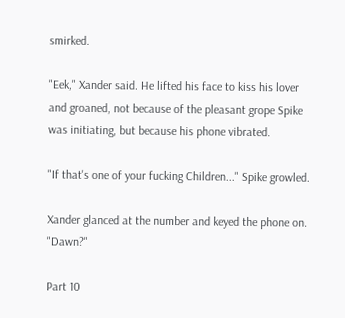smirked.

"Eek," Xander said. He lifted his face to kiss his lover and groaned, not because of the pleasant grope Spike was initiating, but because his phone vibrated.

"If that's one of your fucking Children..." Spike growled.

Xander glanced at the number and keyed the phone on. "Dawn?"

Part 10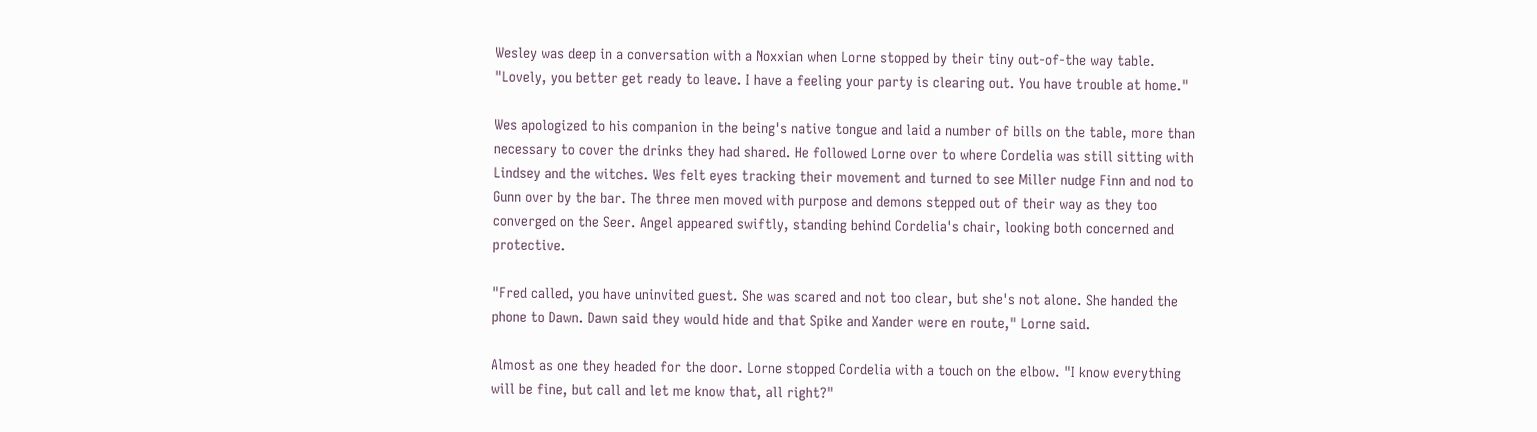Wesley was deep in a conversation with a Noxxian when Lorne stopped by their tiny out-of-the way table. "Lovely, you better get ready to leave. I have a feeling your party is clearing out. You have trouble at home."

Wes apologized to his companion in the being's native tongue and laid a number of bills on the table, more than necessary to cover the drinks they had shared. He followed Lorne over to where Cordelia was still sitting with Lindsey and the witches. Wes felt eyes tracking their movement and turned to see Miller nudge Finn and nod to Gunn over by the bar. The three men moved with purpose and demons stepped out of their way as they too converged on the Seer. Angel appeared swiftly, standing behind Cordelia's chair, looking both concerned and protective.

"Fred called, you have uninvited guest. She was scared and not too clear, but she's not alone. She handed the phone to Dawn. Dawn said they would hide and that Spike and Xander were en route," Lorne said.

Almost as one they headed for the door. Lorne stopped Cordelia with a touch on the elbow. "I know everything will be fine, but call and let me know that, all right?"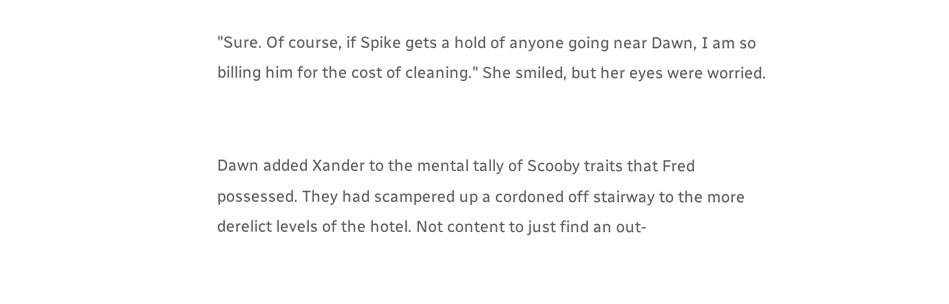"Sure. Of course, if Spike gets a hold of anyone going near Dawn, I am so billing him for the cost of cleaning." She smiled, but her eyes were worried.


Dawn added Xander to the mental tally of Scooby traits that Fred possessed. They had scampered up a cordoned off stairway to the more derelict levels of the hotel. Not content to just find an out-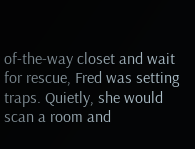of-the-way closet and wait for rescue, Fred was setting traps. Quietly, she would scan a room and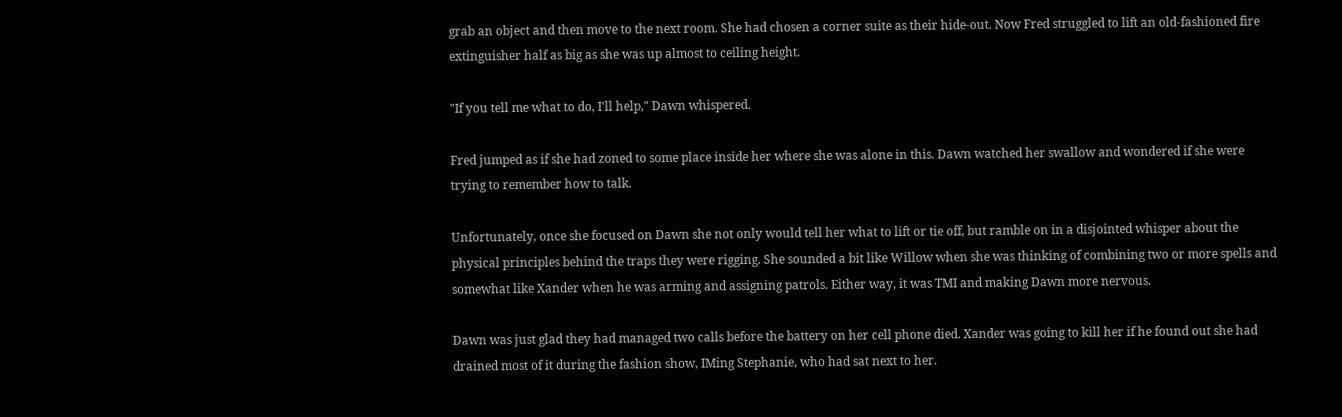grab an object and then move to the next room. She had chosen a corner suite as their hide-out. Now Fred struggled to lift an old-fashioned fire extinguisher half as big as she was up almost to ceiling height.

"If you tell me what to do, I'll help," Dawn whispered.

Fred jumped as if she had zoned to some place inside her where she was alone in this. Dawn watched her swallow and wondered if she were trying to remember how to talk.

Unfortunately, once she focused on Dawn she not only would tell her what to lift or tie off, but ramble on in a disjointed whisper about the physical principles behind the traps they were rigging. She sounded a bit like Willow when she was thinking of combining two or more spells and somewhat like Xander when he was arming and assigning patrols. Either way, it was TMI and making Dawn more nervous.

Dawn was just glad they had managed two calls before the battery on her cell phone died. Xander was going to kill her if he found out she had drained most of it during the fashion show, IMing Stephanie, who had sat next to her.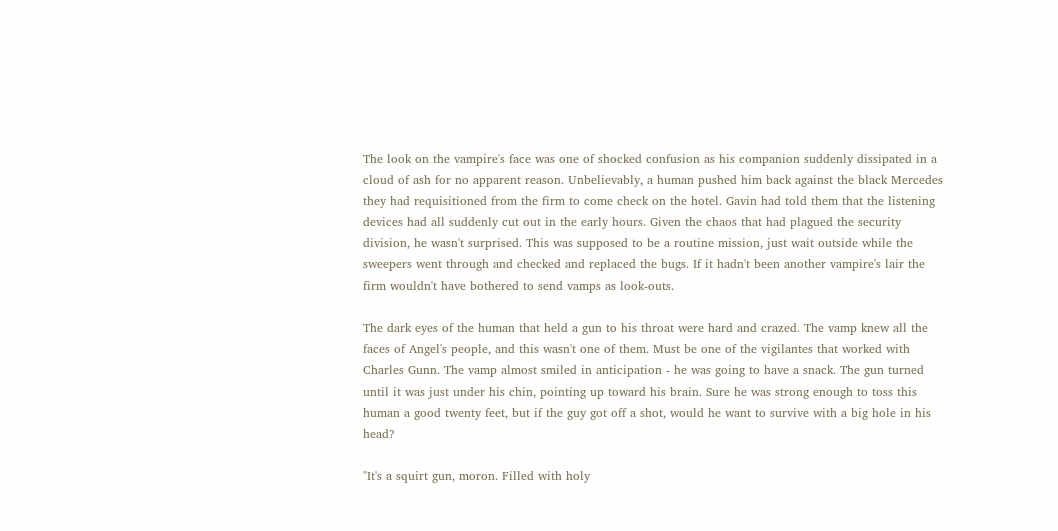The look on the vampire's face was one of shocked confusion as his companion suddenly dissipated in a cloud of ash for no apparent reason. Unbelievably, a human pushed him back against the black Mercedes they had requisitioned from the firm to come check on the hotel. Gavin had told them that the listening devices had all suddenly cut out in the early hours. Given the chaos that had plagued the security division, he wasn't surprised. This was supposed to be a routine mission, just wait outside while the sweepers went through and checked and replaced the bugs. If it hadn't been another vampire's lair the firm wouldn't have bothered to send vamps as look-outs.

The dark eyes of the human that held a gun to his throat were hard and crazed. The vamp knew all the faces of Angel's people, and this wasn't one of them. Must be one of the vigilantes that worked with Charles Gunn. The vamp almost smiled in anticipation - he was going to have a snack. The gun turned until it was just under his chin, pointing up toward his brain. Sure he was strong enough to toss this human a good twenty feet, but if the guy got off a shot, would he want to survive with a big hole in his head?

"It's a squirt gun, moron. Filled with holy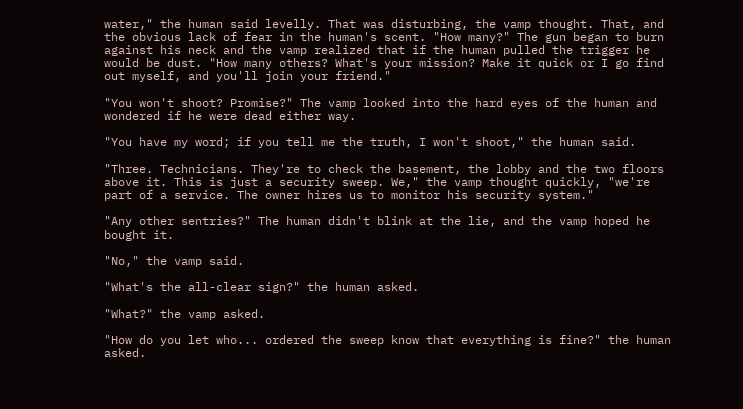water," the human said levelly. That was disturbing, the vamp thought. That, and the obvious lack of fear in the human's scent. "How many?" The gun began to burn against his neck and the vamp realized that if the human pulled the trigger he would be dust. "How many others? What's your mission? Make it quick or I go find out myself, and you'll join your friend."

"You won't shoot? Promise?" The vamp looked into the hard eyes of the human and wondered if he were dead either way.

"You have my word; if you tell me the truth, I won't shoot," the human said.

"Three. Technicians. They're to check the basement, the lobby and the two floors above it. This is just a security sweep. We," the vamp thought quickly, "we're part of a service. The owner hires us to monitor his security system."

"Any other sentries?" The human didn't blink at the lie, and the vamp hoped he bought it.

"No," the vamp said.

"What's the all-clear sign?" the human asked.

"What?" the vamp asked.

"How do you let who... ordered the sweep know that everything is fine?" the human asked.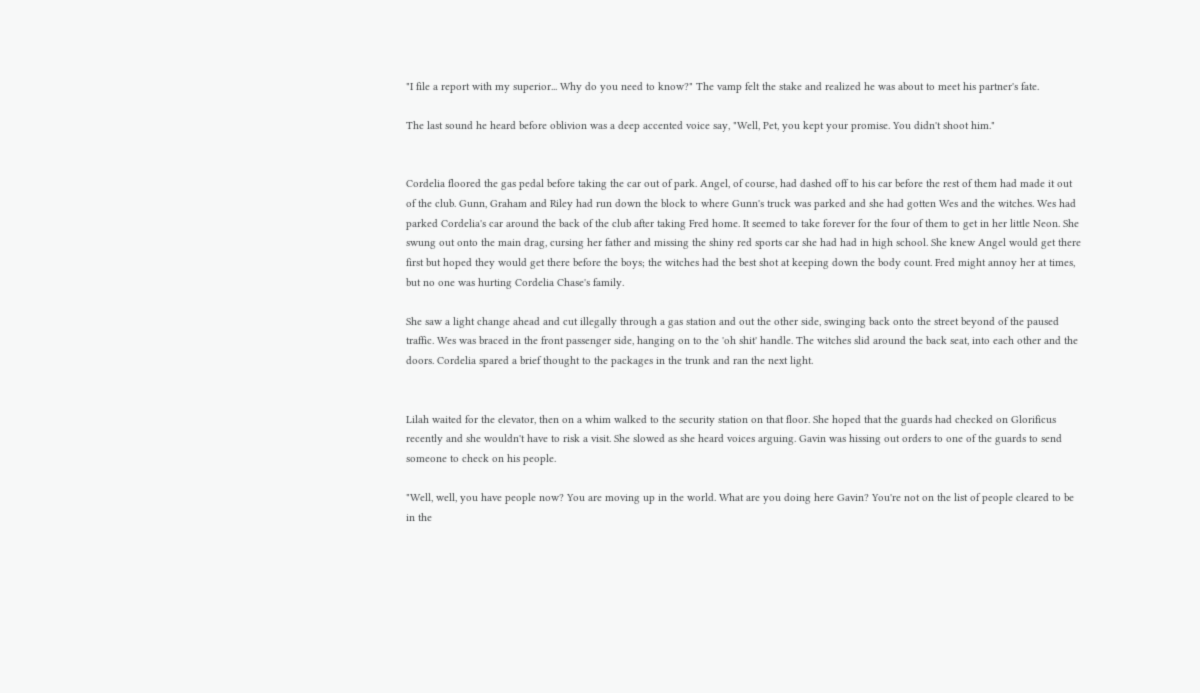"I file a report with my superior... Why do you need to know?" The vamp felt the stake and realized he was about to meet his partner's fate.

The last sound he heard before oblivion was a deep accented voice say, "Well, Pet, you kept your promise. You didn't shoot him."


Cordelia floored the gas pedal before taking the car out of park. Angel, of course, had dashed off to his car before the rest of them had made it out of the club. Gunn, Graham and Riley had run down the block to where Gunn's truck was parked and she had gotten Wes and the witches. Wes had parked Cordelia's car around the back of the club after taking Fred home. It seemed to take forever for the four of them to get in her little Neon. She swung out onto the main drag, cursing her father and missing the shiny red sports car she had had in high school. She knew Angel would get there first but hoped they would get there before the boys; the witches had the best shot at keeping down the body count. Fred might annoy her at times, but no one was hurting Cordelia Chase's family.

She saw a light change ahead and cut illegally through a gas station and out the other side, swinging back onto the street beyond of the paused traffic. Wes was braced in the front passenger side, hanging on to the 'oh shit' handle. The witches slid around the back seat, into each other and the doors. Cordelia spared a brief thought to the packages in the trunk and ran the next light.


Lilah waited for the elevator, then on a whim walked to the security station on that floor. She hoped that the guards had checked on Glorificus recently and she wouldn't have to risk a visit. She slowed as she heard voices arguing. Gavin was hissing out orders to one of the guards to send someone to check on his people.

"Well, well, you have people now? You are moving up in the world. What are you doing here Gavin? You're not on the list of people cleared to be in the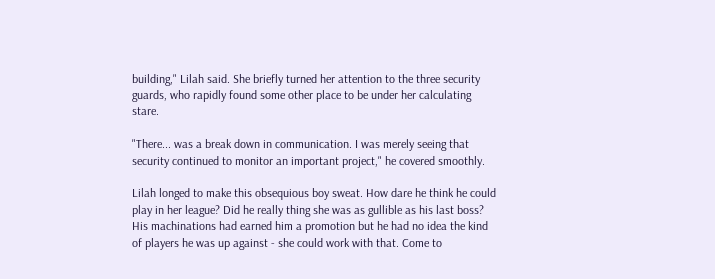building," Lilah said. She briefly turned her attention to the three security guards, who rapidly found some other place to be under her calculating stare.

"There... was a break down in communication. I was merely seeing that security continued to monitor an important project," he covered smoothly.

Lilah longed to make this obsequious boy sweat. How dare he think he could play in her league? Did he really thing she was as gullible as his last boss? His machinations had earned him a promotion but he had no idea the kind of players he was up against - she could work with that. Come to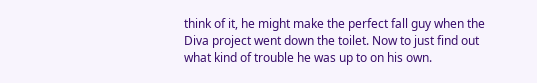think of it, he might make the perfect fall guy when the Diva project went down the toilet. Now to just find out what kind of trouble he was up to on his own.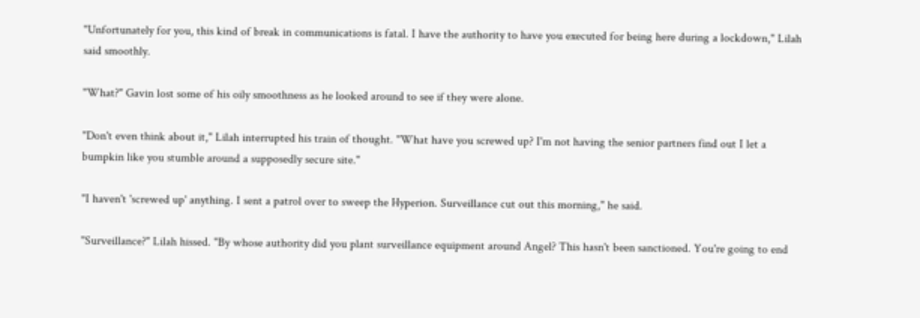"Unfortunately for you, this kind of break in communications is fatal. I have the authority to have you executed for being here during a lockdown," Lilah said smoothly.

"What?" Gavin lost some of his oily smoothness as he looked around to see if they were alone.

"Don't even think about it," Lilah interrupted his train of thought. "What have you screwed up? I'm not having the senior partners find out I let a bumpkin like you stumble around a supposedly secure site."

"I haven't 'screwed up' anything. I sent a patrol over to sweep the Hyperion. Surveillance cut out this morning," he said.

"Surveillance?" Lilah hissed. "By whose authority did you plant surveillance equipment around Angel? This hasn't been sanctioned. You're going to end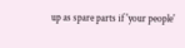up as spare parts if 'your people'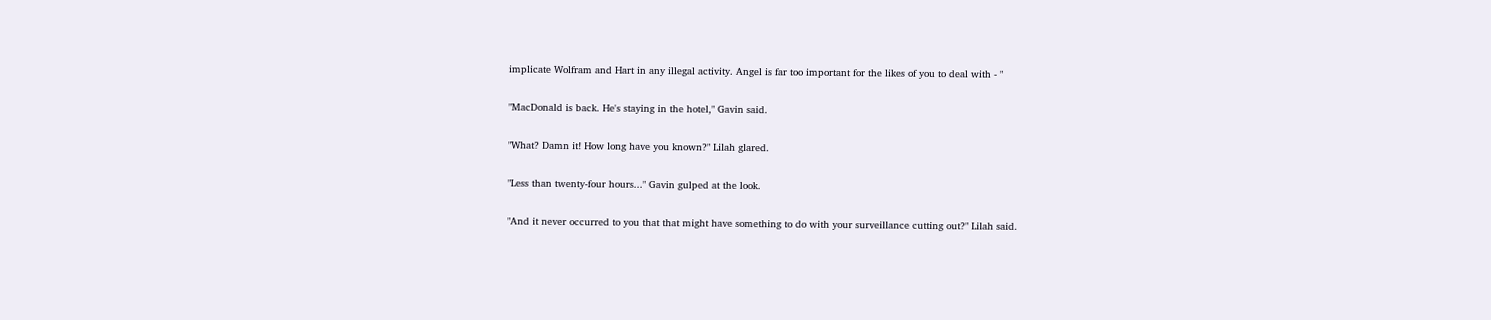implicate Wolfram and Hart in any illegal activity. Angel is far too important for the likes of you to deal with - "

"MacDonald is back. He's staying in the hotel," Gavin said.

"What? Damn it! How long have you known?" Lilah glared.

"Less than twenty-four hours..." Gavin gulped at the look.

"And it never occurred to you that that might have something to do with your surveillance cutting out?" Lilah said.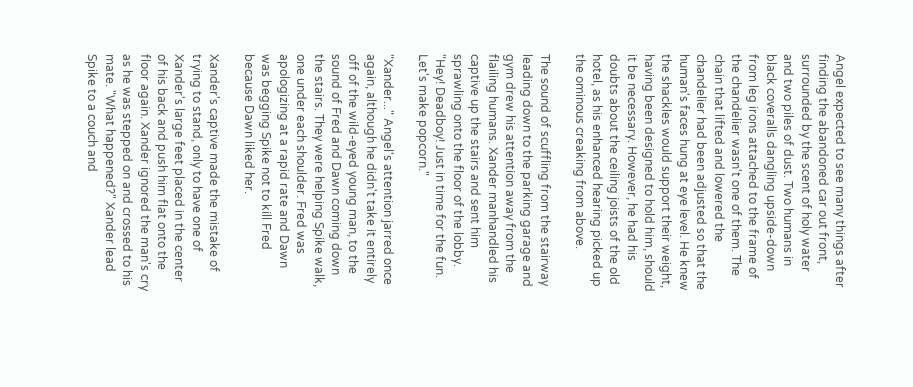Angel expected to see many things after finding the abandoned car out front, surrounded by the scent of holy water and two piles of dust. Two humans in black coveralls dangling upside-down from leg irons attached to the frame of the chandelier wasn't one of them. The chain that lifted and lowered the chandelier had been adjusted so that the human's faces hung at eye level. He knew the shackles would support their weight, having been designed to hold him, should it be necessary. However, he had his doubts about the ceiling joists of the old hotel, as his enhanced hearing picked up the ominous creaking from above.

The sound of scuffling from the stairway leading down to the parking garage and gym drew his attention away from the flailing humans. Xander manhandled his captive up the stairs and sent him sprawling onto the floor of the lobby. "Hey! Deadboy! Just in time for the fun. Let's make popcorn."

"Xander..." Angel's attention jarred once again, although he didn't take it entirely off of the wild-eyed young man, to the sound of Fred and Dawn coming down the stairs. They were helping Spike walk, one under each shoulder. Fred was apologizing at a rapid rate and Dawn was begging Spike not to kill Fred because Dawn liked her.

Xander's captive made the mistake of trying to stand, only to have one of Xander's large feet placed in the center of his back and push him flat onto the floor again. Xander ignored the man's cry as he was stepped on and crossed to his mate. "What happened?" Xander lead Spike to a couch and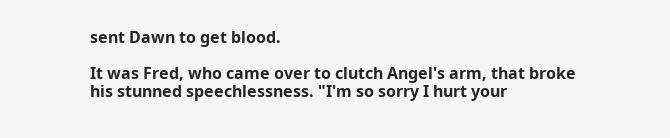sent Dawn to get blood.

It was Fred, who came over to clutch Angel's arm, that broke his stunned speechlessness. "I'm so sorry I hurt your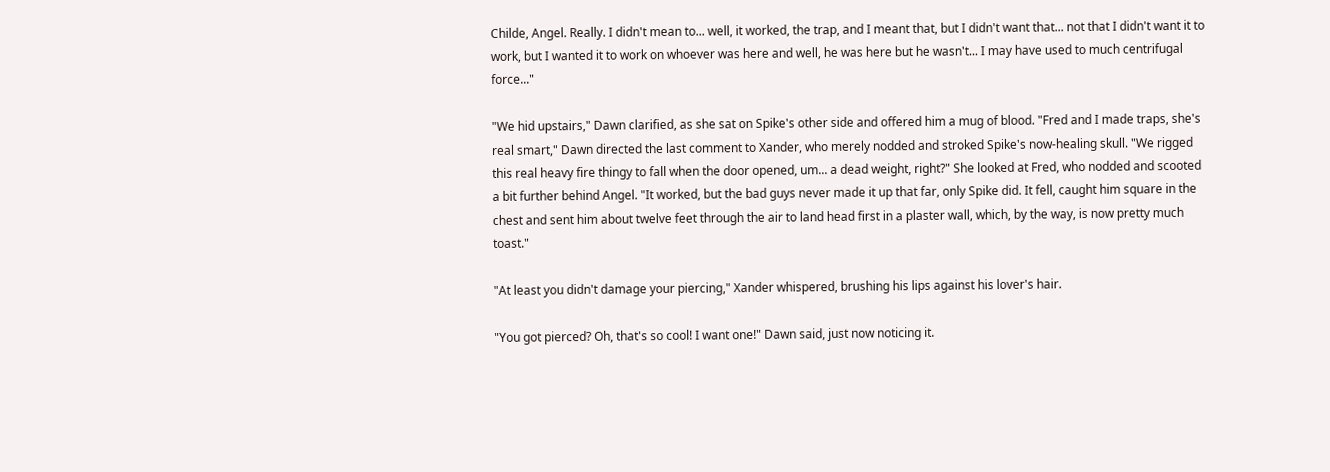Childe, Angel. Really. I didn't mean to... well, it worked, the trap, and I meant that, but I didn't want that... not that I didn't want it to work, but I wanted it to work on whoever was here and well, he was here but he wasn't... I may have used to much centrifugal force..."

"We hid upstairs," Dawn clarified, as she sat on Spike's other side and offered him a mug of blood. "Fred and I made traps, she's real smart," Dawn directed the last comment to Xander, who merely nodded and stroked Spike's now-healing skull. "We rigged this real heavy fire thingy to fall when the door opened, um... a dead weight, right?" She looked at Fred, who nodded and scooted a bit further behind Angel. "It worked, but the bad guys never made it up that far, only Spike did. It fell, caught him square in the chest and sent him about twelve feet through the air to land head first in a plaster wall, which, by the way, is now pretty much toast."

"At least you didn't damage your piercing," Xander whispered, brushing his lips against his lover's hair.

"You got pierced? Oh, that's so cool! I want one!" Dawn said, just now noticing it.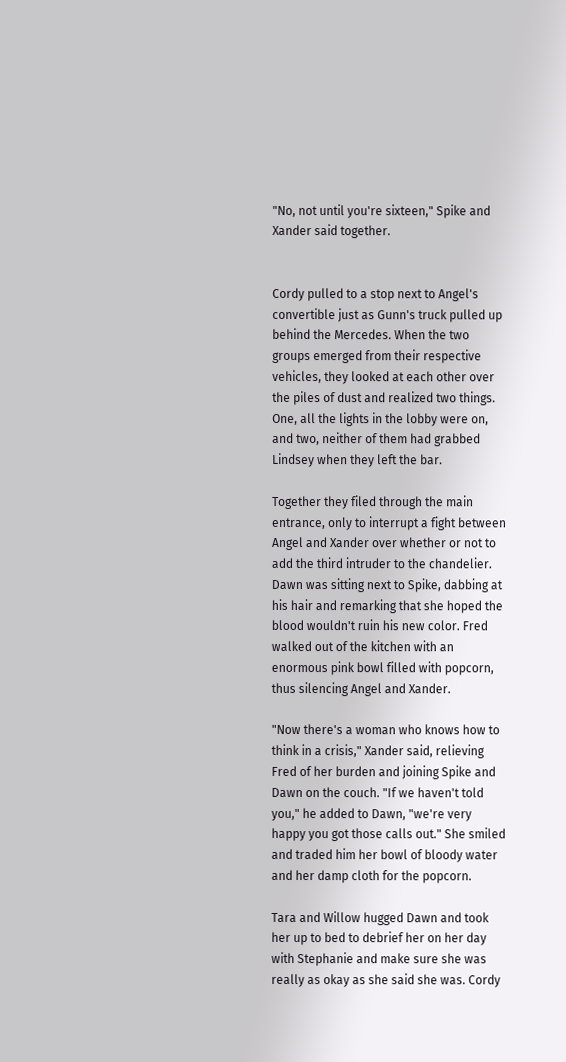"No, not until you're sixteen," Spike and Xander said together.


Cordy pulled to a stop next to Angel's convertible just as Gunn's truck pulled up behind the Mercedes. When the two groups emerged from their respective vehicles, they looked at each other over the piles of dust and realized two things. One, all the lights in the lobby were on, and two, neither of them had grabbed Lindsey when they left the bar.

Together they filed through the main entrance, only to interrupt a fight between Angel and Xander over whether or not to add the third intruder to the chandelier. Dawn was sitting next to Spike, dabbing at his hair and remarking that she hoped the blood wouldn't ruin his new color. Fred walked out of the kitchen with an enormous pink bowl filled with popcorn, thus silencing Angel and Xander.

"Now there's a woman who knows how to think in a crisis," Xander said, relieving Fred of her burden and joining Spike and Dawn on the couch. "If we haven't told you," he added to Dawn, "we're very happy you got those calls out." She smiled and traded him her bowl of bloody water and her damp cloth for the popcorn.

Tara and Willow hugged Dawn and took her up to bed to debrief her on her day with Stephanie and make sure she was really as okay as she said she was. Cordy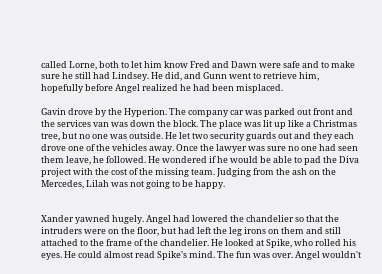called Lorne, both to let him know Fred and Dawn were safe and to make sure he still had Lindsey. He did, and Gunn went to retrieve him, hopefully before Angel realized he had been misplaced.

Gavin drove by the Hyperion. The company car was parked out front and the services van was down the block. The place was lit up like a Christmas tree, but no one was outside. He let two security guards out and they each drove one of the vehicles away. Once the lawyer was sure no one had seen them leave, he followed. He wondered if he would be able to pad the Diva project with the cost of the missing team. Judging from the ash on the Mercedes, Lilah was not going to be happy.


Xander yawned hugely. Angel had lowered the chandelier so that the intruders were on the floor, but had left the leg irons on them and still attached to the frame of the chandelier. He looked at Spike, who rolled his eyes. He could almost read Spike's mind. The fun was over. Angel wouldn't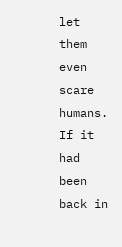let them even scare humans. If it had been back in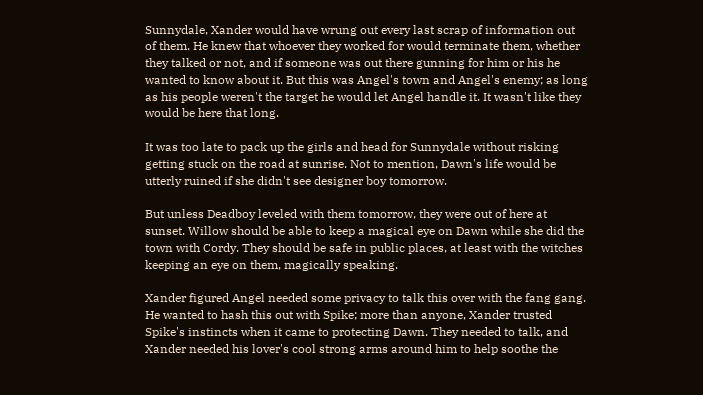Sunnydale, Xander would have wrung out every last scrap of information out of them. He knew that whoever they worked for would terminate them, whether they talked or not, and if someone was out there gunning for him or his he wanted to know about it. But this was Angel's town and Angel's enemy; as long as his people weren't the target he would let Angel handle it. It wasn't like they would be here that long.

It was too late to pack up the girls and head for Sunnydale without risking getting stuck on the road at sunrise. Not to mention, Dawn's life would be utterly ruined if she didn't see designer boy tomorrow.

But unless Deadboy leveled with them tomorrow, they were out of here at sunset. Willow should be able to keep a magical eye on Dawn while she did the town with Cordy. They should be safe in public places, at least with the witches keeping an eye on them, magically speaking.

Xander figured Angel needed some privacy to talk this over with the fang gang. He wanted to hash this out with Spike; more than anyone, Xander trusted Spike's instincts when it came to protecting Dawn. They needed to talk, and Xander needed his lover's cool strong arms around him to help soothe the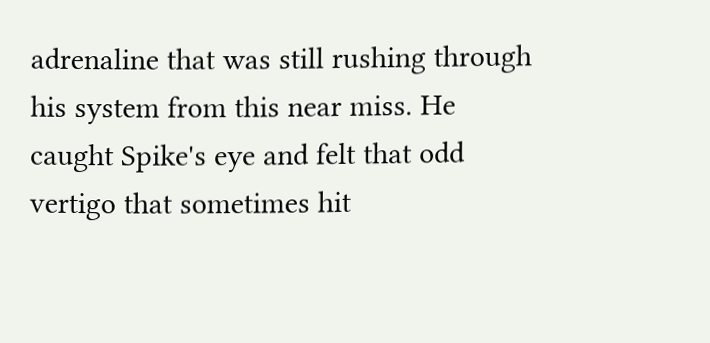adrenaline that was still rushing through his system from this near miss. He caught Spike's eye and felt that odd vertigo that sometimes hit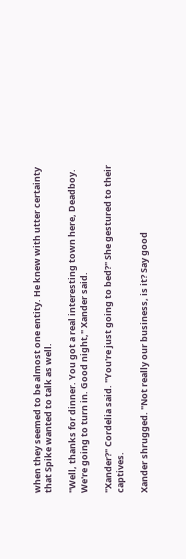when they seemed to be almost one entity. He knew with utter certainty that Spike wanted to talk as well.

"Well, thanks for dinner. You got a real interesting town here, Deadboy. We're going to turn in. Good night," Xander said.

"Xander?" Cordelia said. "You're just going to bed?" She gestured to their captives.

Xander shrugged. "Not really our business, is it? Say good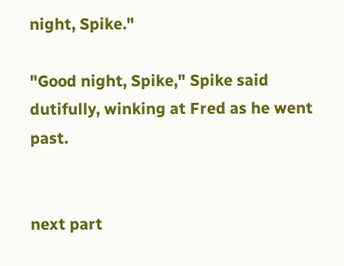night, Spike."

"Good night, Spike," Spike said dutifully, winking at Fred as he went past.


next part